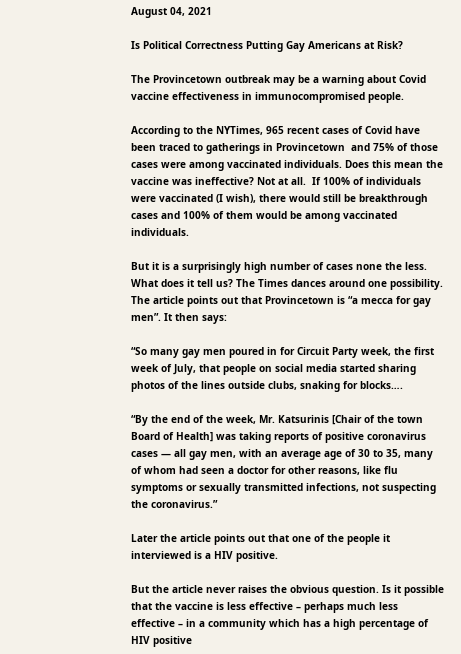August 04, 2021

Is Political Correctness Putting Gay Americans at Risk?

The Provincetown outbreak may be a warning about Covid vaccine effectiveness in immunocompromised people.

According to the NYTimes, 965 recent cases of Covid have been traced to gatherings in Provincetown  and 75% of those cases were among vaccinated individuals. Does this mean the vaccine was ineffective? Not at all.  If 100% of individuals were vaccinated (I wish), there would still be breakthrough cases and 100% of them would be among vaccinated individuals.

But it is a surprisingly high number of cases none the less. What does it tell us? The Times dances around one possibility. The article points out that Provincetown is “a mecca for gay men”. It then says:

“So many gay men poured in for Circuit Party week, the first week of July, that people on social media started sharing photos of the lines outside clubs, snaking for blocks….

“By the end of the week, Mr. Katsurinis [Chair of the town Board of Health] was taking reports of positive coronavirus cases — all gay men, with an average age of 30 to 35, many of whom had seen a doctor for other reasons, like flu symptoms or sexually transmitted infections, not suspecting the coronavirus.”

Later the article points out that one of the people it interviewed is a HIV positive.

But the article never raises the obvious question. Is it possible that the vaccine is less effective – perhaps much less effective – in a community which has a high percentage of HIV positive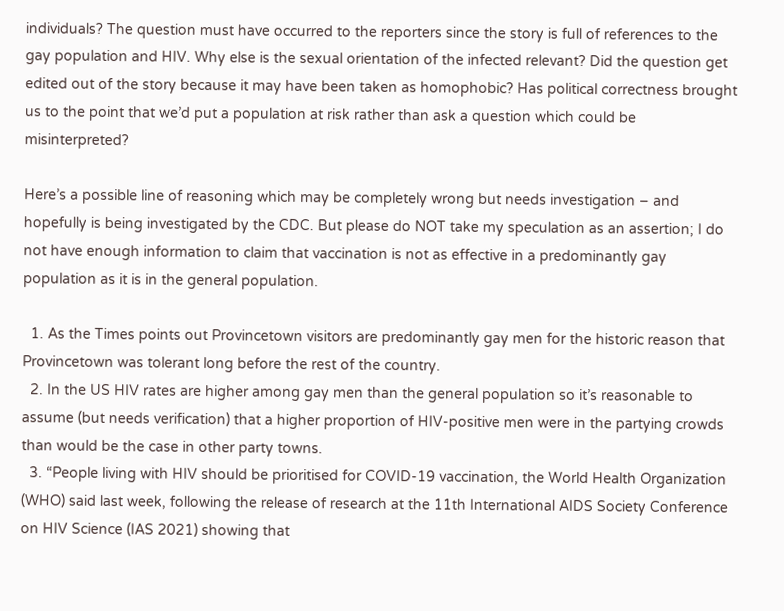individuals? The question must have occurred to the reporters since the story is full of references to the gay population and HIV. Why else is the sexual orientation of the infected relevant? Did the question get edited out of the story because it may have been taken as homophobic? Has political correctness brought us to the point that we’d put a population at risk rather than ask a question which could be misinterpreted?

Here’s a possible line of reasoning which may be completely wrong but needs investigation – and hopefully is being investigated by the CDC. But please do NOT take my speculation as an assertion; I do not have enough information to claim that vaccination is not as effective in a predominantly gay population as it is in the general population.

  1. As the Times points out Provincetown visitors are predominantly gay men for the historic reason that Provincetown was tolerant long before the rest of the country.
  2. In the US HIV rates are higher among gay men than the general population so it’s reasonable to assume (but needs verification) that a higher proportion of HIV-positive men were in the partying crowds than would be the case in other party towns.
  3. “People living with HIV should be prioritised for COVID-19 vaccination, the World Health Organization (WHO) said last week, following the release of research at the 11th International AIDS Society Conference on HIV Science (IAS 2021) showing that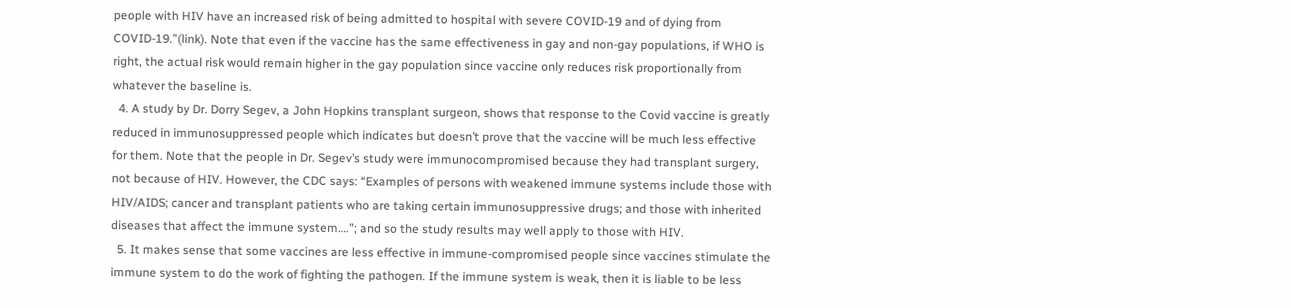people with HIV have an increased risk of being admitted to hospital with severe COVID-19 and of dying from COVID-19.”(link). Note that even if the vaccine has the same effectiveness in gay and non-gay populations, if WHO is right, the actual risk would remain higher in the gay population since vaccine only reduces risk proportionally from whatever the baseline is.
  4. A study by Dr. Dorry Segev, a John Hopkins transplant surgeon, shows that response to the Covid vaccine is greatly reduced in immunosuppressed people which indicates but doesn’t prove that the vaccine will be much less effective for them. Note that the people in Dr. Segev’s study were immunocompromised because they had transplant surgery, not because of HIV. However, the CDC says: “Examples of persons with weakened immune systems include those with HIV/AIDS; cancer and transplant patients who are taking certain immunosuppressive drugs; and those with inherited diseases that affect the immune system….”; and so the study results may well apply to those with HIV.
  5. It makes sense that some vaccines are less effective in immune-compromised people since vaccines stimulate the immune system to do the work of fighting the pathogen. If the immune system is weak, then it is liable to be less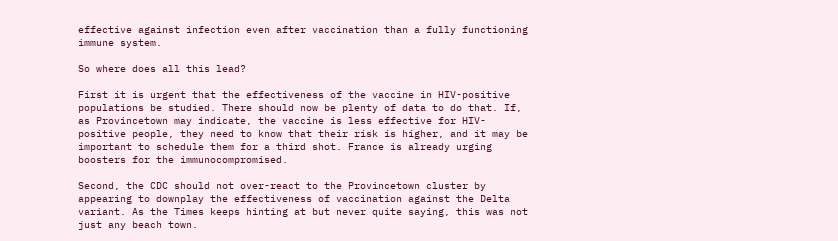effective against infection even after vaccination than a fully functioning immune system.

So where does all this lead?

First it is urgent that the effectiveness of the vaccine in HIV-positive populations be studied. There should now be plenty of data to do that. If, as Provincetown may indicate, the vaccine is less effective for HIV-positive people, they need to know that their risk is higher, and it may be important to schedule them for a third shot. France is already urging boosters for the immunocompromised.

Second, the CDC should not over-react to the Provincetown cluster by appearing to downplay the effectiveness of vaccination against the Delta variant. As the Times keeps hinting at but never quite saying, this was not just any beach town.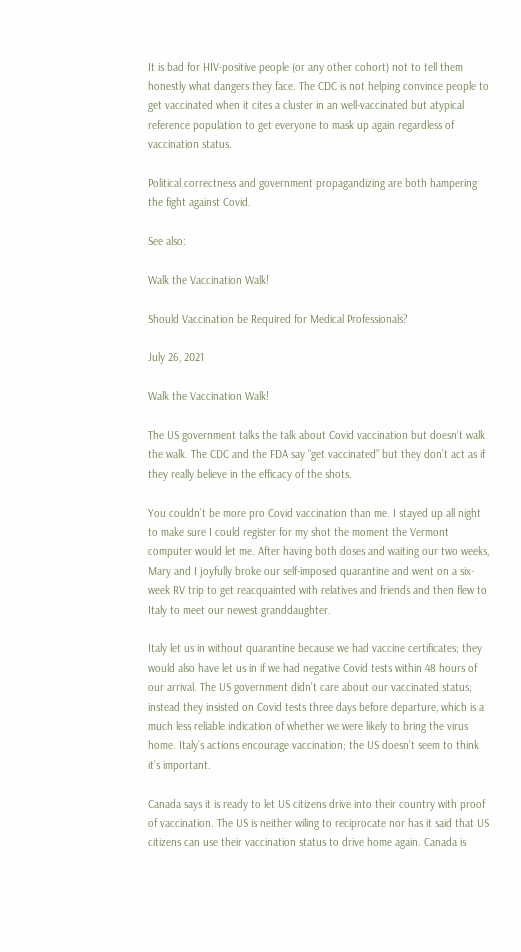It is bad for HIV-positive people (or any other cohort) not to tell them honestly what dangers they face. The CDC is not helping convince people to get vaccinated when it cites a cluster in an well-vaccinated but atypical reference population to get everyone to mask up again regardless of vaccination status.

Political correctness and government propagandizing are both hampering the fight against Covid.

See also:

Walk the Vaccination Walk!

Should Vaccination be Required for Medical Professionals?

July 26, 2021

Walk the Vaccination Walk!

The US government talks the talk about Covid vaccination but doesn’t walk the walk. The CDC and the FDA say “get vaccinated” but they don’t act as if they really believe in the efficacy of the shots.

You couldn’t be more pro Covid vaccination than me. I stayed up all night to make sure I could register for my shot the moment the Vermont computer would let me. After having both doses and waiting our two weeks, Mary and I joyfully broke our self-imposed quarantine and went on a six-week RV trip to get reacquainted with relatives and friends and then flew to Italy to meet our newest granddaughter.

Italy let us in without quarantine because we had vaccine certificates; they would also have let us in if we had negative Covid tests within 48 hours of our arrival. The US government didn’t care about our vaccinated status; instead they insisted on Covid tests three days before departure, which is a much less reliable indication of whether we were likely to bring the virus home. Italy’s actions encourage vaccination; the US doesn’t seem to think it’s important.

Canada says it is ready to let US citizens drive into their country with proof of vaccination. The US is neither wiling to reciprocate nor has it said that US citizens can use their vaccination status to drive home again. Canada is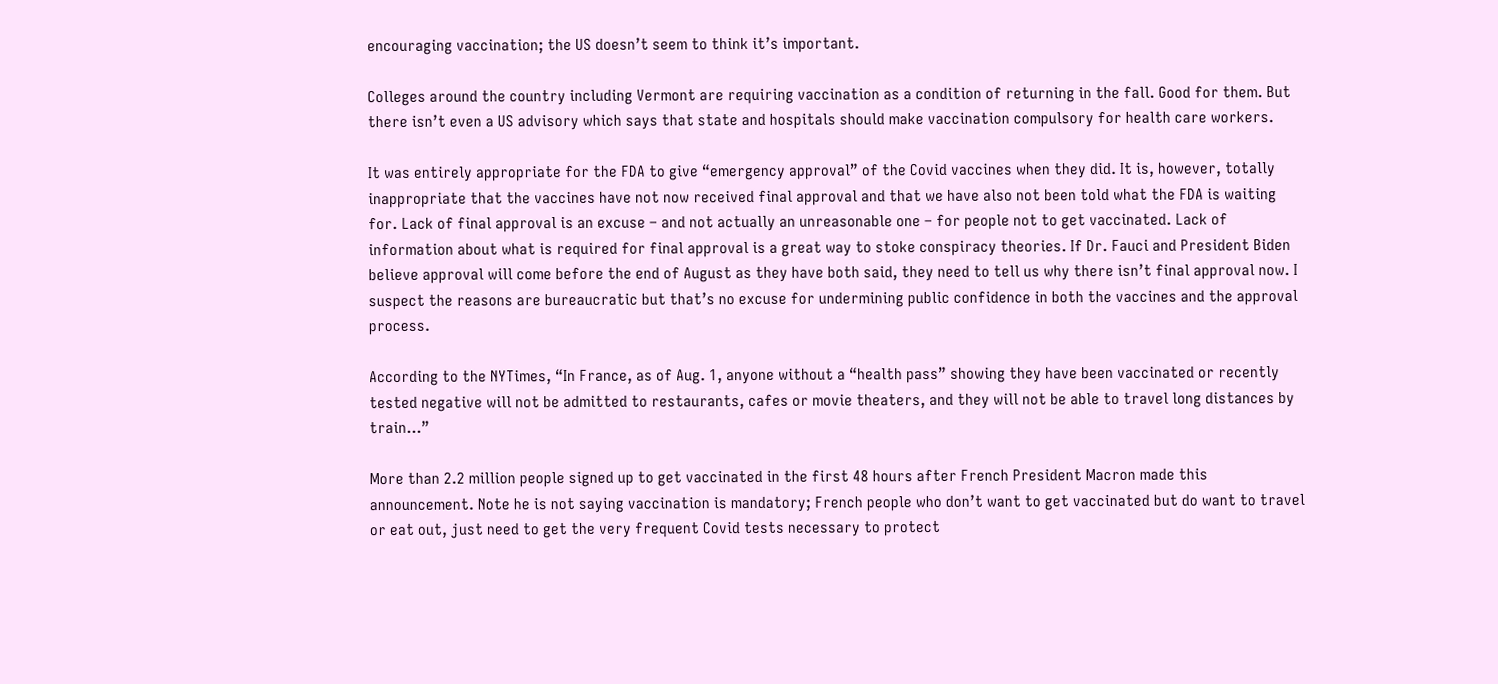encouraging vaccination; the US doesn’t seem to think it’s important.

Colleges around the country including Vermont are requiring vaccination as a condition of returning in the fall. Good for them. But there isn’t even a US advisory which says that state and hospitals should make vaccination compulsory for health care workers.

It was entirely appropriate for the FDA to give “emergency approval” of the Covid vaccines when they did. It is, however, totally inappropriate that the vaccines have not now received final approval and that we have also not been told what the FDA is waiting for. Lack of final approval is an excuse – and not actually an unreasonable one – for people not to get vaccinated. Lack of information about what is required for final approval is a great way to stoke conspiracy theories. If Dr. Fauci and President Biden believe approval will come before the end of August as they have both said, they need to tell us why there isn’t final approval now. I suspect the reasons are bureaucratic but that’s no excuse for undermining public confidence in both the vaccines and the approval process.

According to the NYTimes, “In France, as of Aug. 1, anyone without a “health pass” showing they have been vaccinated or recently tested negative will not be admitted to restaurants, cafes or movie theaters, and they will not be able to travel long distances by train…”

More than 2.2 million people signed up to get vaccinated in the first 48 hours after French President Macron made this announcement. Note he is not saying vaccination is mandatory; French people who don’t want to get vaccinated but do want to travel or eat out, just need to get the very frequent Covid tests necessary to protect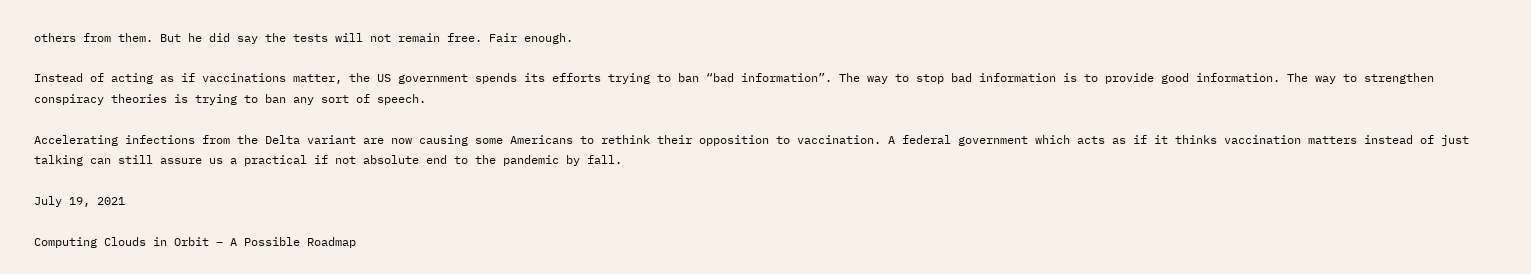others from them. But he did say the tests will not remain free. Fair enough.

Instead of acting as if vaccinations matter, the US government spends its efforts trying to ban “bad information”. The way to stop bad information is to provide good information. The way to strengthen conspiracy theories is trying to ban any sort of speech.

Accelerating infections from the Delta variant are now causing some Americans to rethink their opposition to vaccination. A federal government which acts as if it thinks vaccination matters instead of just talking can still assure us a practical if not absolute end to the pandemic by fall.

July 19, 2021

Computing Clouds in Orbit – A Possible Roadmap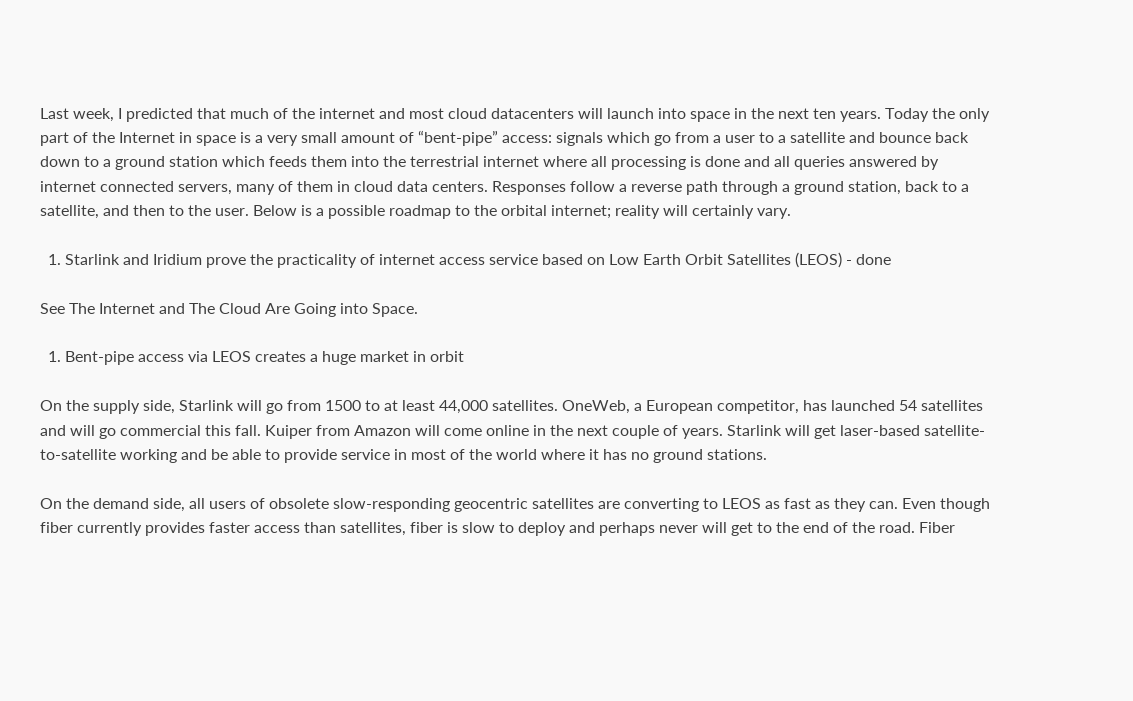Last week, I predicted that much of the internet and most cloud datacenters will launch into space in the next ten years. Today the only part of the Internet in space is a very small amount of “bent-pipe” access: signals which go from a user to a satellite and bounce back down to a ground station which feeds them into the terrestrial internet where all processing is done and all queries answered by internet connected servers, many of them in cloud data centers. Responses follow a reverse path through a ground station, back to a satellite, and then to the user. Below is a possible roadmap to the orbital internet; reality will certainly vary.

  1. Starlink and Iridium prove the practicality of internet access service based on Low Earth Orbit Satellites (LEOS) - done

See The Internet and The Cloud Are Going into Space.

  1. Bent-pipe access via LEOS creates a huge market in orbit

On the supply side, Starlink will go from 1500 to at least 44,000 satellites. OneWeb, a European competitor, has launched 54 satellites and will go commercial this fall. Kuiper from Amazon will come online in the next couple of years. Starlink will get laser-based satellite-to-satellite working and be able to provide service in most of the world where it has no ground stations.

On the demand side, all users of obsolete slow-responding geocentric satellites are converting to LEOS as fast as they can. Even though fiber currently provides faster access than satellites, fiber is slow to deploy and perhaps never will get to the end of the road. Fiber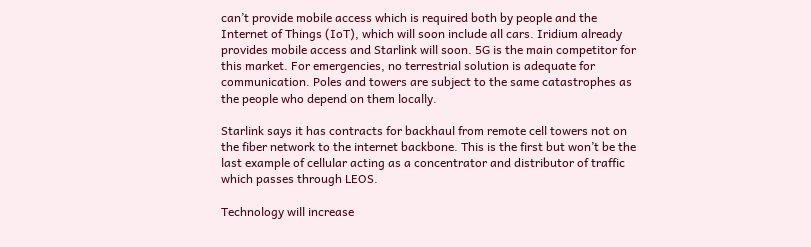can’t provide mobile access which is required both by people and the Internet of Things (IoT), which will soon include all cars. Iridium already provides mobile access and Starlink will soon. 5G is the main competitor for this market. For emergencies, no terrestrial solution is adequate for communication. Poles and towers are subject to the same catastrophes as the people who depend on them locally.

Starlink says it has contracts for backhaul from remote cell towers not on the fiber network to the internet backbone. This is the first but won’t be the last example of cellular acting as a concentrator and distributor of traffic which passes through LEOS.

Technology will increase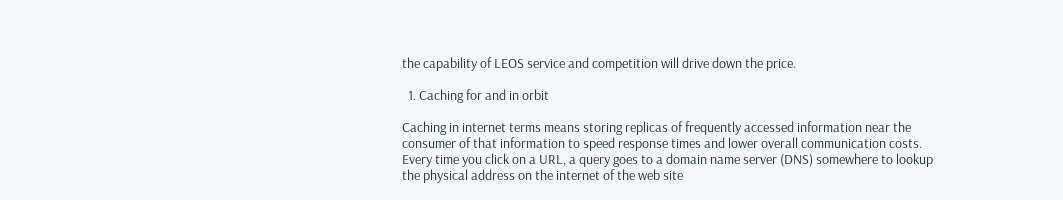the capability of LEOS service and competition will drive down the price.

  1. Caching for and in orbit

Caching in internet terms means storing replicas of frequently accessed information near the consumer of that information to speed response times and lower overall communication costs. Every time you click on a URL, a query goes to a domain name server (DNS) somewhere to lookup the physical address on the internet of the web site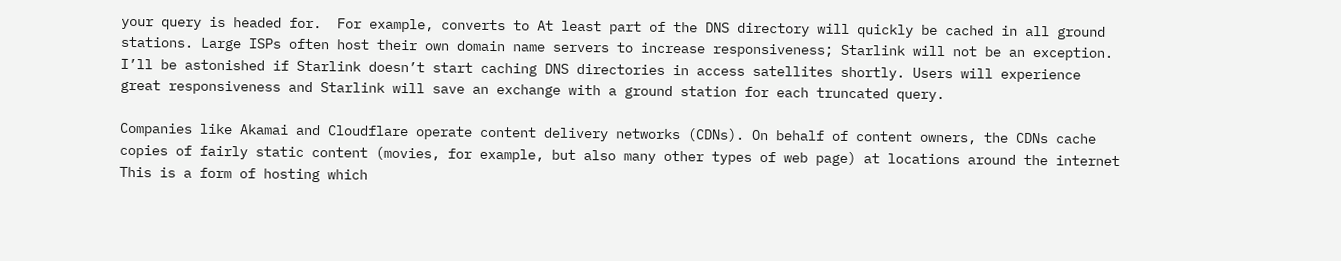your query is headed for.  For example, converts to At least part of the DNS directory will quickly be cached in all ground stations. Large ISPs often host their own domain name servers to increase responsiveness; Starlink will not be an exception. I’ll be astonished if Starlink doesn’t start caching DNS directories in access satellites shortly. Users will experience great responsiveness and Starlink will save an exchange with a ground station for each truncated query.

Companies like Akamai and Cloudflare operate content delivery networks (CDNs). On behalf of content owners, the CDNs cache copies of fairly static content (movies, for example, but also many other types of web page) at locations around the internet This is a form of hosting which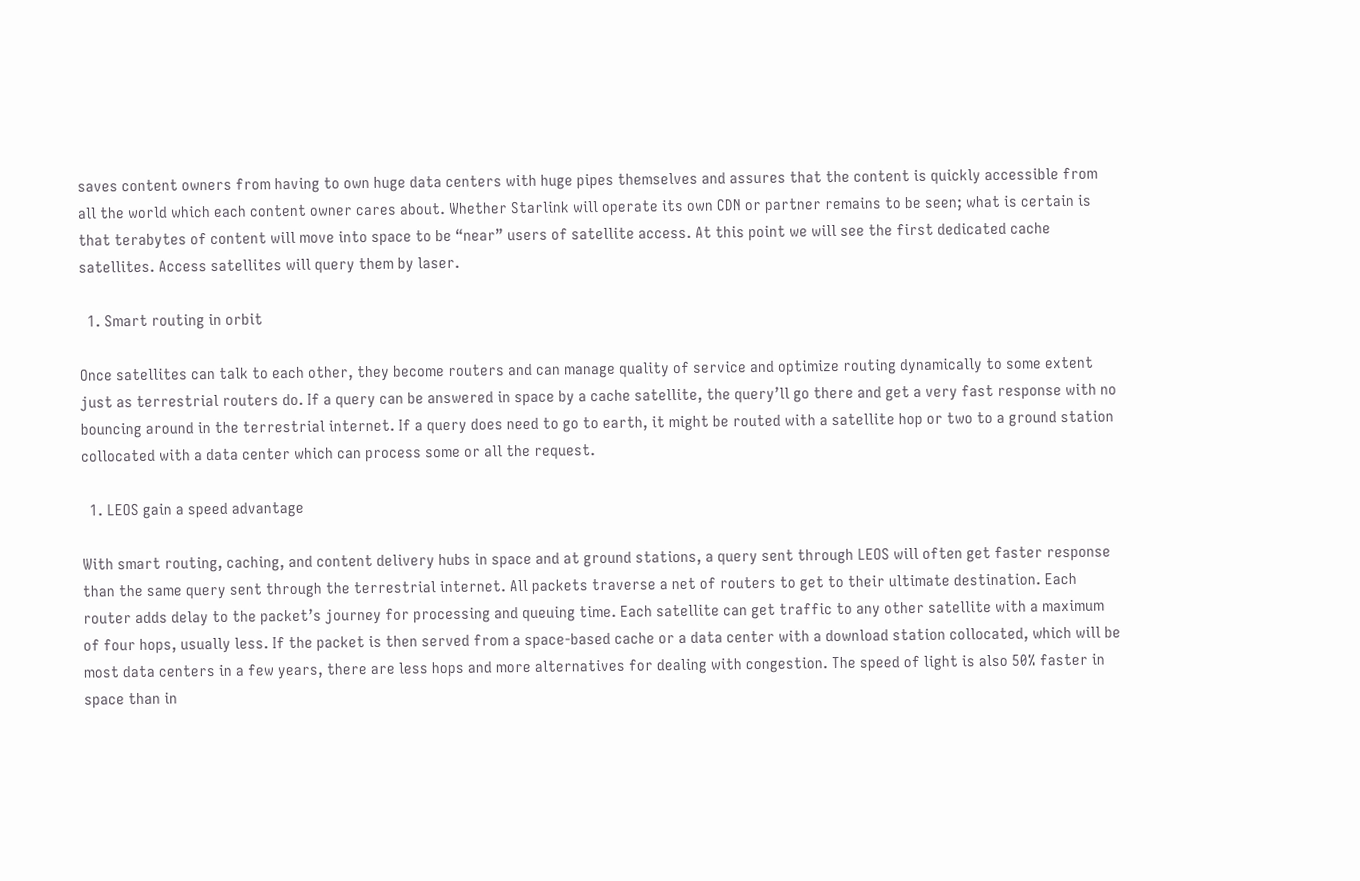saves content owners from having to own huge data centers with huge pipes themselves and assures that the content is quickly accessible from all the world which each content owner cares about. Whether Starlink will operate its own CDN or partner remains to be seen; what is certain is that terabytes of content will move into space to be “near” users of satellite access. At this point we will see the first dedicated cache satellites. Access satellites will query them by laser.

  1. Smart routing in orbit

Once satellites can talk to each other, they become routers and can manage quality of service and optimize routing dynamically to some extent just as terrestrial routers do. If a query can be answered in space by a cache satellite, the query’ll go there and get a very fast response with no bouncing around in the terrestrial internet. If a query does need to go to earth, it might be routed with a satellite hop or two to a ground station collocated with a data center which can process some or all the request.

  1. LEOS gain a speed advantage

With smart routing, caching, and content delivery hubs in space and at ground stations, a query sent through LEOS will often get faster response than the same query sent through the terrestrial internet. All packets traverse a net of routers to get to their ultimate destination. Each router adds delay to the packet’s journey for processing and queuing time. Each satellite can get traffic to any other satellite with a maximum of four hops, usually less. If the packet is then served from a space-based cache or a data center with a download station collocated, which will be most data centers in a few years, there are less hops and more alternatives for dealing with congestion. The speed of light is also 50% faster in space than in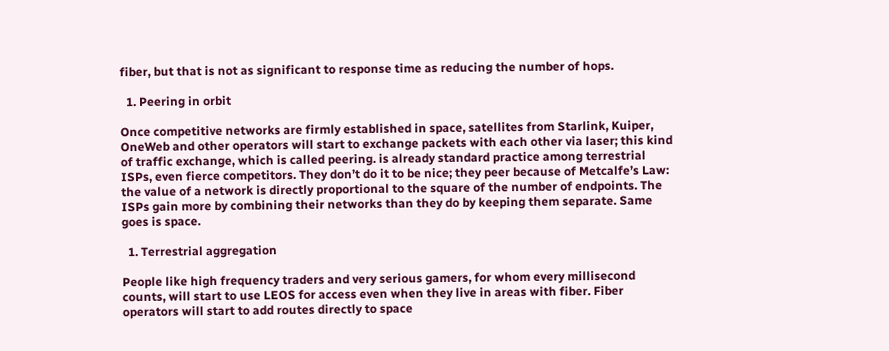fiber, but that is not as significant to response time as reducing the number of hops.

  1. Peering in orbit

Once competitive networks are firmly established in space, satellites from Starlink, Kuiper, OneWeb and other operators will start to exchange packets with each other via laser; this kind of traffic exchange, which is called peering. is already standard practice among terrestrial ISPs, even fierce competitors. They don’t do it to be nice; they peer because of Metcalfe’s Law: the value of a network is directly proportional to the square of the number of endpoints. The ISPs gain more by combining their networks than they do by keeping them separate. Same goes is space.

  1. Terrestrial aggregation

People like high frequency traders and very serious gamers, for whom every millisecond counts, will start to use LEOS for access even when they live in areas with fiber. Fiber operators will start to add routes directly to space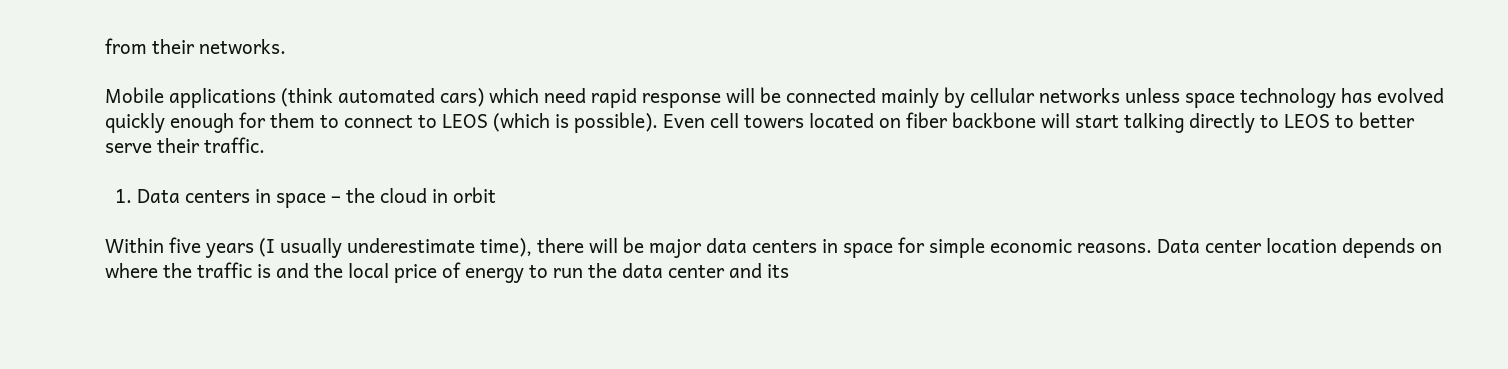from their networks.

Mobile applications (think automated cars) which need rapid response will be connected mainly by cellular networks unless space technology has evolved quickly enough for them to connect to LEOS (which is possible). Even cell towers located on fiber backbone will start talking directly to LEOS to better serve their traffic.

  1. Data centers in space – the cloud in orbit

Within five years (I usually underestimate time), there will be major data centers in space for simple economic reasons. Data center location depends on where the traffic is and the local price of energy to run the data center and its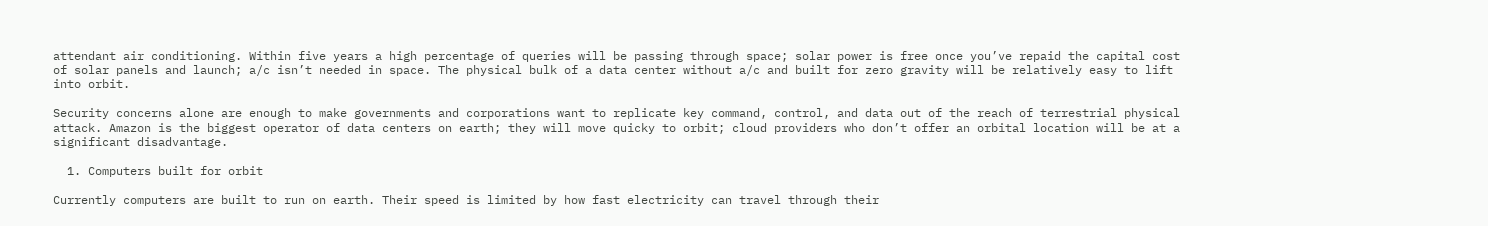attendant air conditioning. Within five years a high percentage of queries will be passing through space; solar power is free once you’ve repaid the capital cost of solar panels and launch; a/c isn’t needed in space. The physical bulk of a data center without a/c and built for zero gravity will be relatively easy to lift into orbit.

Security concerns alone are enough to make governments and corporations want to replicate key command, control, and data out of the reach of terrestrial physical attack. Amazon is the biggest operator of data centers on earth; they will move quicky to orbit; cloud providers who don’t offer an orbital location will be at a significant disadvantage.

  1. Computers built for orbit

Currently computers are built to run on earth. Their speed is limited by how fast electricity can travel through their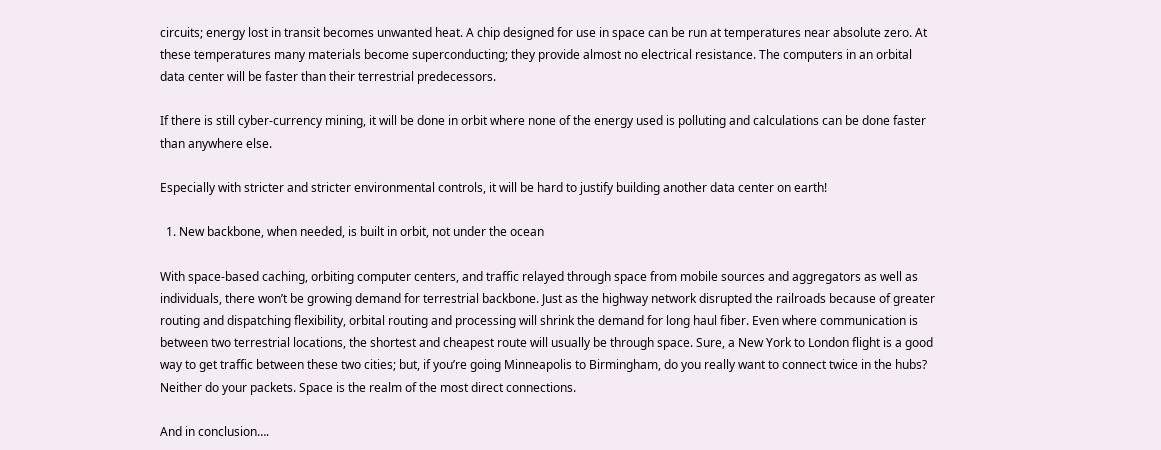circuits; energy lost in transit becomes unwanted heat. A chip designed for use in space can be run at temperatures near absolute zero. At these temperatures many materials become superconducting; they provide almost no electrical resistance. The computers in an orbital data center will be faster than their terrestrial predecessors.

If there is still cyber-currency mining, it will be done in orbit where none of the energy used is polluting and calculations can be done faster than anywhere else.

Especially with stricter and stricter environmental controls, it will be hard to justify building another data center on earth!

  1. New backbone, when needed, is built in orbit, not under the ocean

With space-based caching, orbiting computer centers, and traffic relayed through space from mobile sources and aggregators as well as individuals, there won’t be growing demand for terrestrial backbone. Just as the highway network disrupted the railroads because of greater routing and dispatching flexibility, orbital routing and processing will shrink the demand for long haul fiber. Even where communication is between two terrestrial locations, the shortest and cheapest route will usually be through space. Sure, a New York to London flight is a good way to get traffic between these two cities; but, if you’re going Minneapolis to Birmingham, do you really want to connect twice in the hubs? Neither do your packets. Space is the realm of the most direct connections.

And in conclusion….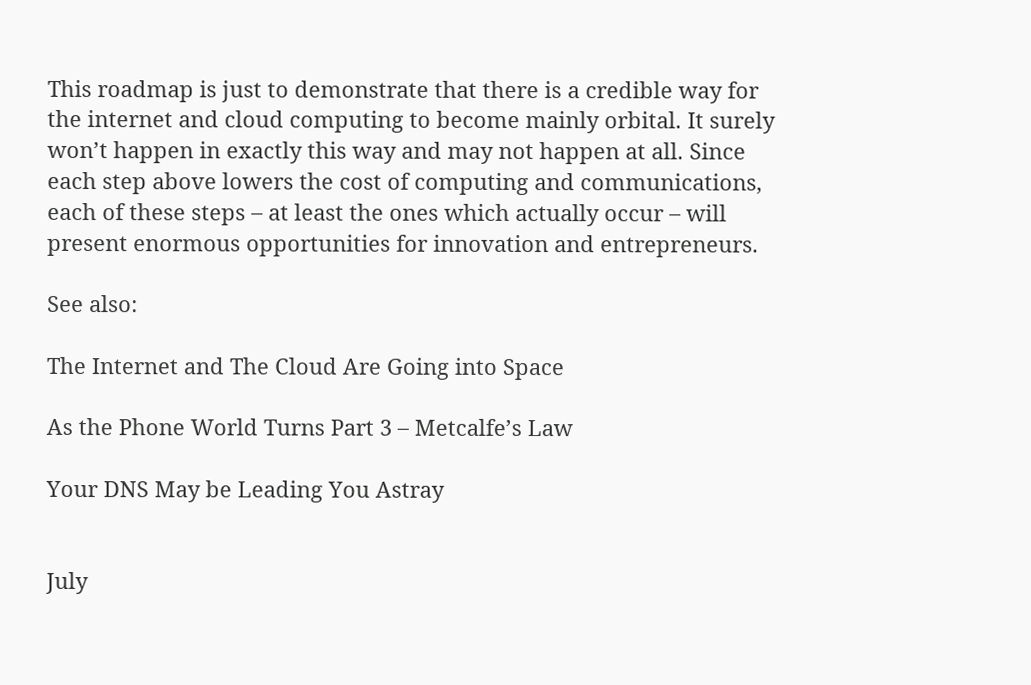This roadmap is just to demonstrate that there is a credible way for the internet and cloud computing to become mainly orbital. It surely won’t happen in exactly this way and may not happen at all. Since each step above lowers the cost of computing and communications, each of these steps – at least the ones which actually occur – will present enormous opportunities for innovation and entrepreneurs.

See also:

The Internet and The Cloud Are Going into Space

As the Phone World Turns Part 3 – Metcalfe’s Law

Your DNS May be Leading You Astray


July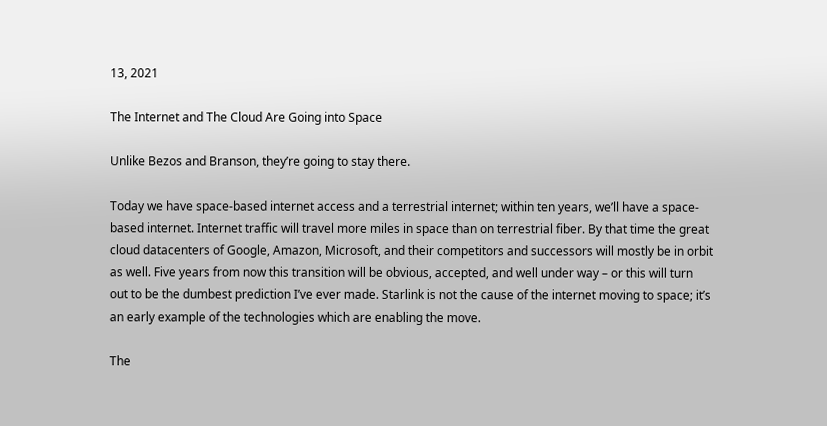13, 2021

The Internet and The Cloud Are Going into Space

Unlike Bezos and Branson, they’re going to stay there.

Today we have space-based internet access and a terrestrial internet; within ten years, we’ll have a space-based internet. Internet traffic will travel more miles in space than on terrestrial fiber. By that time the great cloud datacenters of Google, Amazon, Microsoft, and their competitors and successors will mostly be in orbit as well. Five years from now this transition will be obvious, accepted, and well under way – or this will turn out to be the dumbest prediction I’ve ever made. Starlink is not the cause of the internet moving to space; it’s an early example of the technologies which are enabling the move.

The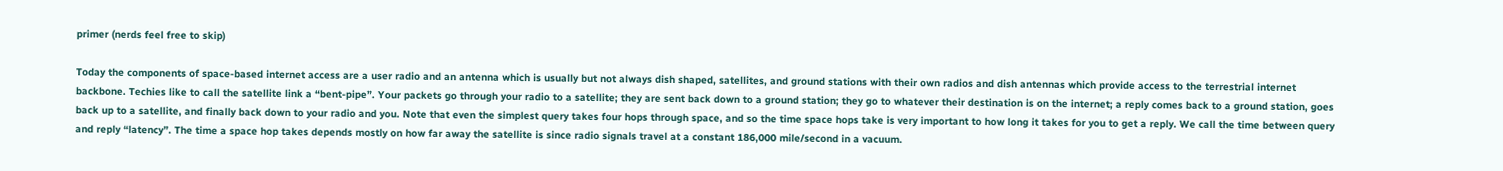primer (nerds feel free to skip)

Today the components of space-based internet access are a user radio and an antenna which is usually but not always dish shaped, satellites, and ground stations with their own radios and dish antennas which provide access to the terrestrial internet backbone. Techies like to call the satellite link a “bent-pipe”. Your packets go through your radio to a satellite; they are sent back down to a ground station; they go to whatever their destination is on the internet; a reply comes back to a ground station, goes back up to a satellite, and finally back down to your radio and you. Note that even the simplest query takes four hops through space, and so the time space hops take is very important to how long it takes for you to get a reply. We call the time between query and reply “latency”. The time a space hop takes depends mostly on how far away the satellite is since radio signals travel at a constant 186,000 mile/second in a vacuum.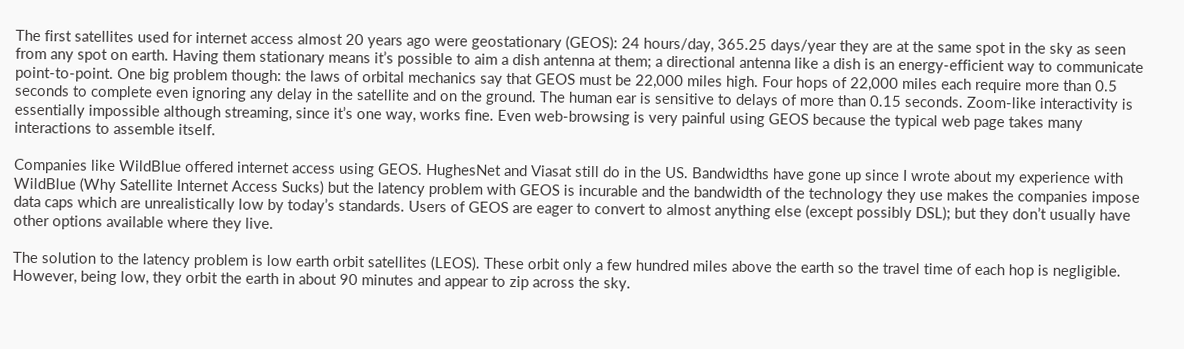The first satellites used for internet access almost 20 years ago were geostationary (GEOS): 24 hours/day, 365.25 days/year they are at the same spot in the sky as seen from any spot on earth. Having them stationary means it’s possible to aim a dish antenna at them; a directional antenna like a dish is an energy-efficient way to communicate point-to-point. One big problem though: the laws of orbital mechanics say that GEOS must be 22,000 miles high. Four hops of 22,000 miles each require more than 0.5 seconds to complete even ignoring any delay in the satellite and on the ground. The human ear is sensitive to delays of more than 0.15 seconds. Zoom-like interactivity is essentially impossible although streaming, since it’s one way, works fine. Even web-browsing is very painful using GEOS because the typical web page takes many interactions to assemble itself.

Companies like WildBlue offered internet access using GEOS. HughesNet and Viasat still do in the US. Bandwidths have gone up since I wrote about my experience with WildBlue (Why Satellite Internet Access Sucks) but the latency problem with GEOS is incurable and the bandwidth of the technology they use makes the companies impose data caps which are unrealistically low by today’s standards. Users of GEOS are eager to convert to almost anything else (except possibly DSL); but they don’t usually have other options available where they live.

The solution to the latency problem is low earth orbit satellites (LEOS). These orbit only a few hundred miles above the earth so the travel time of each hop is negligible. However, being low, they orbit the earth in about 90 minutes and appear to zip across the sky.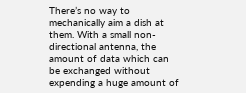There’s no way to mechanically aim a dish at them. With a small non-directional antenna, the amount of data which can be exchanged without expending a huge amount of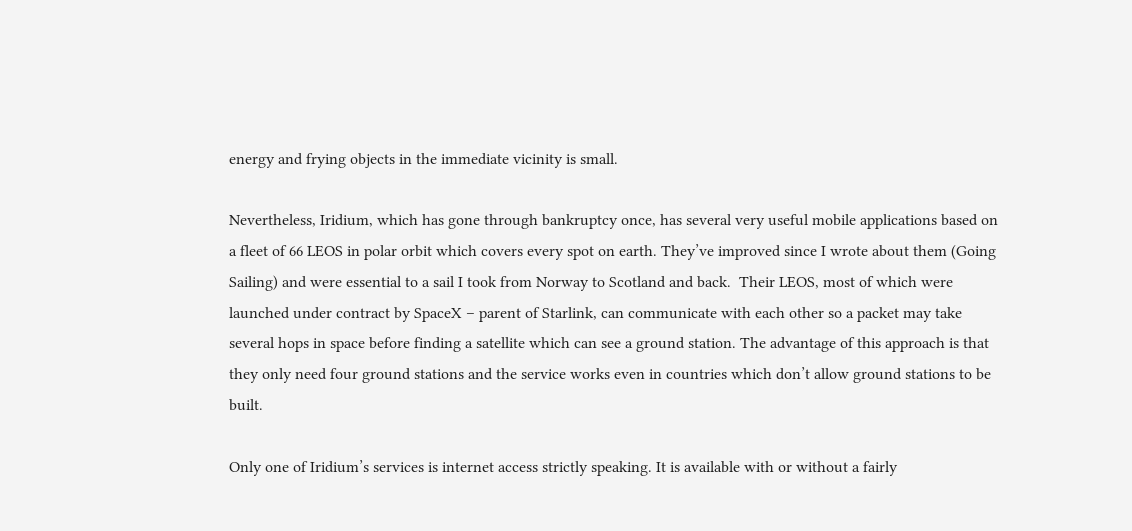energy and frying objects in the immediate vicinity is small.

Nevertheless, Iridium, which has gone through bankruptcy once, has several very useful mobile applications based on a fleet of 66 LEOS in polar orbit which covers every spot on earth. They’ve improved since I wrote about them (Going Sailing) and were essential to a sail I took from Norway to Scotland and back.  Their LEOS, most of which were launched under contract by SpaceX – parent of Starlink, can communicate with each other so a packet may take several hops in space before finding a satellite which can see a ground station. The advantage of this approach is that they only need four ground stations and the service works even in countries which don’t allow ground stations to be built.

Only one of Iridium’s services is internet access strictly speaking. It is available with or without a fairly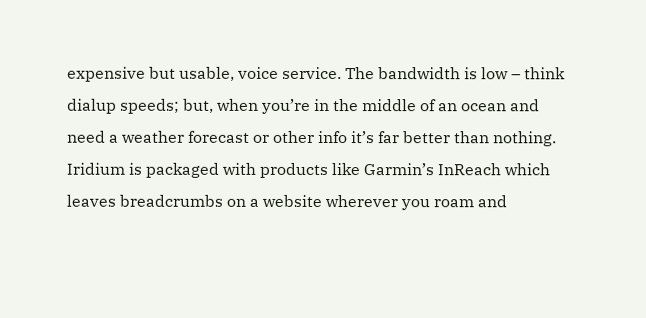expensive but usable, voice service. The bandwidth is low – think dialup speeds; but, when you’re in the middle of an ocean and need a weather forecast or other info it’s far better than nothing. Iridium is packaged with products like Garmin’s InReach which leaves breadcrumbs on a website wherever you roam and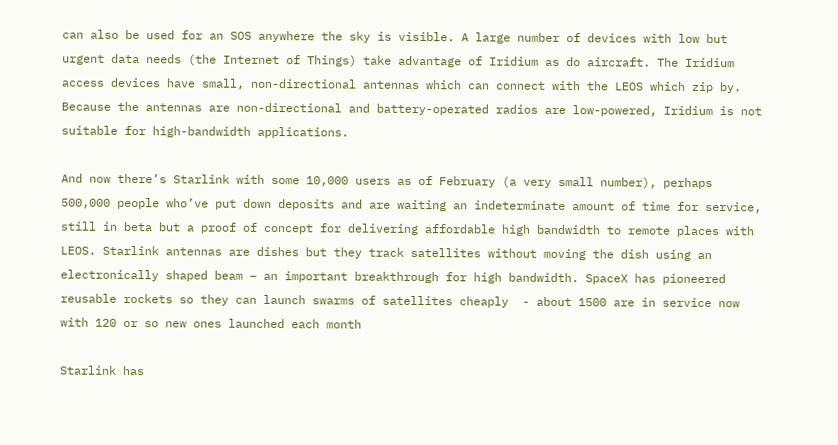can also be used for an SOS anywhere the sky is visible. A large number of devices with low but urgent data needs (the Internet of Things) take advantage of Iridium as do aircraft. The Iridium access devices have small, non-directional antennas which can connect with the LEOS which zip by. Because the antennas are non-directional and battery-operated radios are low-powered, Iridium is not suitable for high-bandwidth applications.

And now there’s Starlink with some 10,000 users as of February (a very small number), perhaps 500,000 people who’ve put down deposits and are waiting an indeterminate amount of time for service, still in beta but a proof of concept for delivering affordable high bandwidth to remote places with LEOS. Starlink antennas are dishes but they track satellites without moving the dish using an electronically shaped beam – an important breakthrough for high bandwidth. SpaceX has pioneered reusable rockets so they can launch swarms of satellites cheaply  - about 1500 are in service now with 120 or so new ones launched each month

Starlink has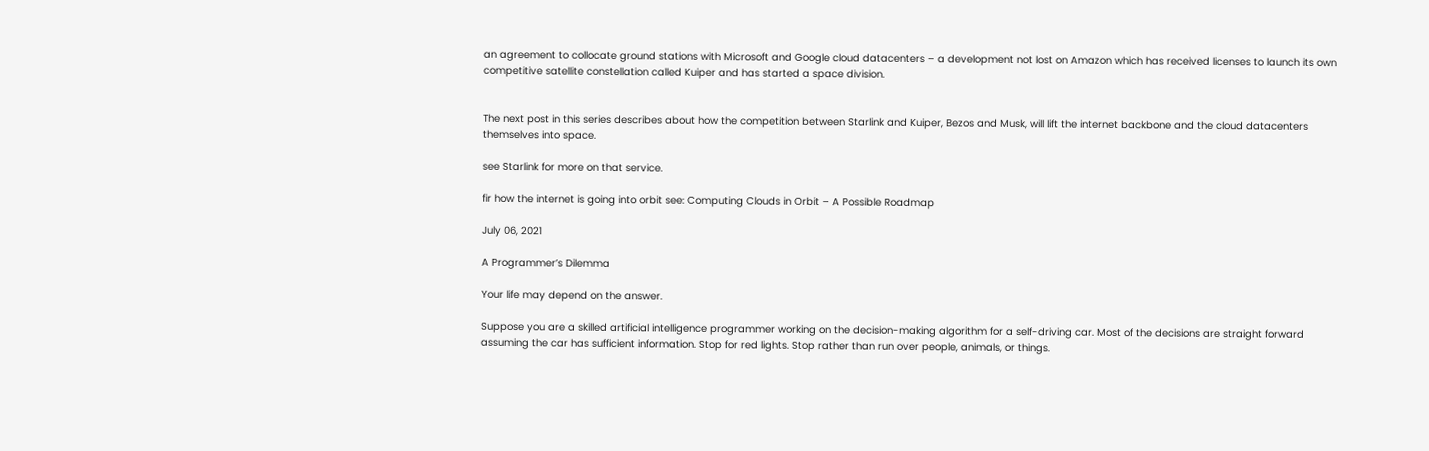an agreement to collocate ground stations with Microsoft and Google cloud datacenters – a development not lost on Amazon which has received licenses to launch its own competitive satellite constellation called Kuiper and has started a space division.


The next post in this series describes about how the competition between Starlink and Kuiper, Bezos and Musk, will lift the internet backbone and the cloud datacenters themselves into space.

see Starlink for more on that service.

fir how the internet is going into orbit see: Computing Clouds in Orbit – A Possible Roadmap

July 06, 2021

A Programmer’s Dilemma

Your life may depend on the answer.

Suppose you are a skilled artificial intelligence programmer working on the decision-making algorithm for a self-driving car. Most of the decisions are straight forward assuming the car has sufficient information. Stop for red lights. Stop rather than run over people, animals, or things.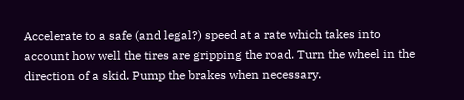Accelerate to a safe (and legal?) speed at a rate which takes into account how well the tires are gripping the road. Turn the wheel in the direction of a skid. Pump the brakes when necessary.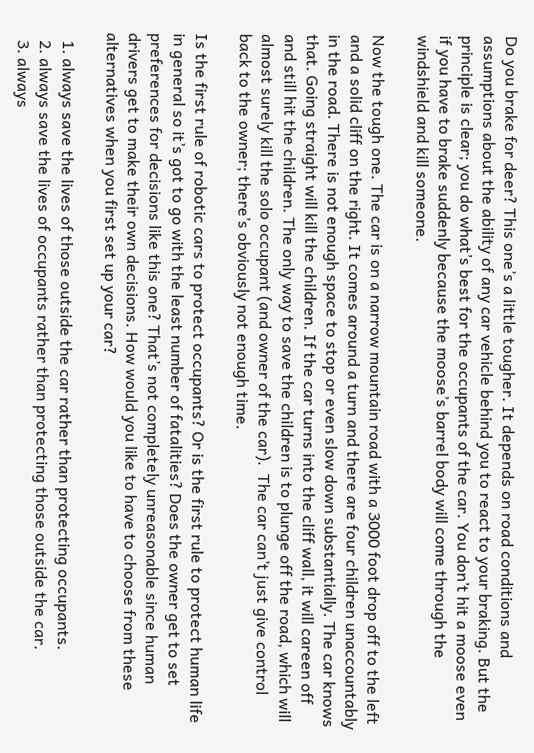Do you brake for deer? This one’s a little tougher. It depends on road conditions and assumptions about the ability of any car vehicle behind you to react to your braking. But the principle is clear; you do what’s best for the occupants of the car. You don’t hit a moose even if you have to brake suddenly because the moose’s barrel body will come through the windshield and kill someone.

Now the tough one. The car is on a narrow mountain road with a 3000 foot drop off to the left and a solid cliff on the right. It comes around a turn and there are four children unaccountably in the road. There is not enough space to stop or even slow down substantially. The car knows that. Going straight will kill the children. If the car turns into the cliff wall, it will careen off and still hit the children. The only way to save the children is to plunge off the road, which will almost surely kill the solo occupant (and owner of the car).  The car can’t just give control back to the owner; there’s obviously not enough time.

Is the first rule of robotic cars to protect occupants? Or is the first rule to protect human life in general so it’s got to go with the least number of fatalities? Does the owner get to set preferences for decisions like this one? That’s not completely unreasonable since human drivers get to make their own decisions. How would you like to have to choose from these alternatives when you first set up your car?

  1. always save the lives of those outside the car rather than protecting occupants.
  2. always save the lives of occupants rather than protecting those outside the car.
  3. always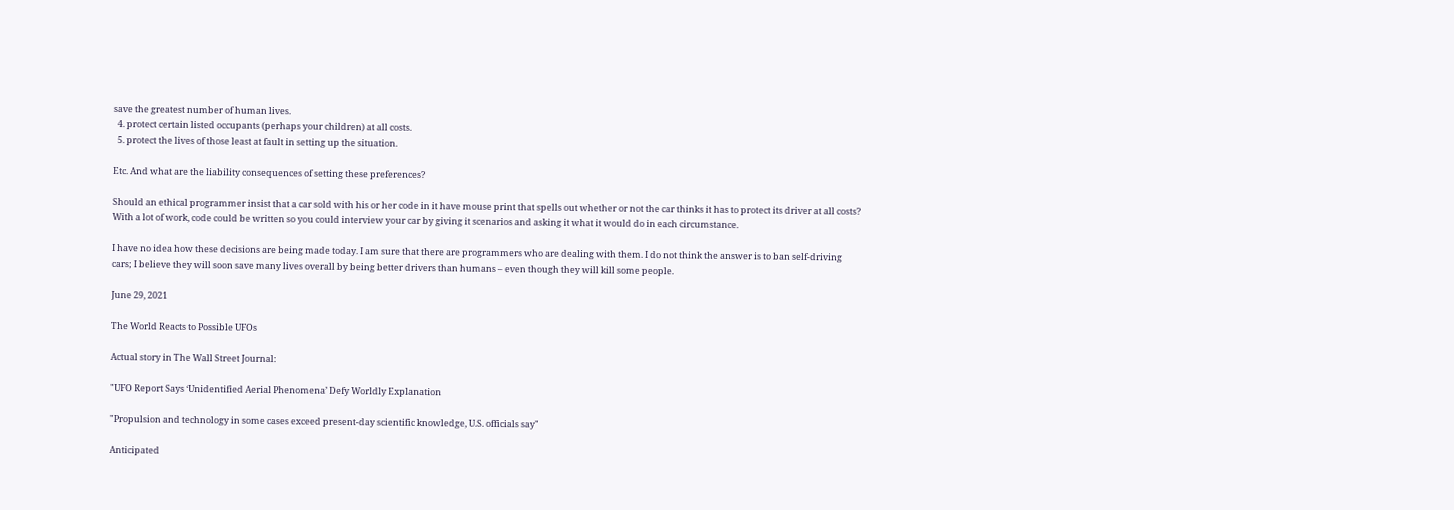save the greatest number of human lives.
  4. protect certain listed occupants (perhaps your children) at all costs.
  5. protect the lives of those least at fault in setting up the situation.

Etc. And what are the liability consequences of setting these preferences?

Should an ethical programmer insist that a car sold with his or her code in it have mouse print that spells out whether or not the car thinks it has to protect its driver at all costs? With a lot of work, code could be written so you could interview your car by giving it scenarios and asking it what it would do in each circumstance.

I have no idea how these decisions are being made today. I am sure that there are programmers who are dealing with them. I do not think the answer is to ban self-driving cars; I believe they will soon save many lives overall by being better drivers than humans – even though they will kill some people.

June 29, 2021

The World Reacts to Possible UFOs

Actual story in The Wall Street Journal:

"UFO Report Says ‘Unidentified Aerial Phenomena’ Defy Worldly Explanation

"Propulsion and technology in some cases exceed present-day scientific knowledge, U.S. officials say"

Anticipated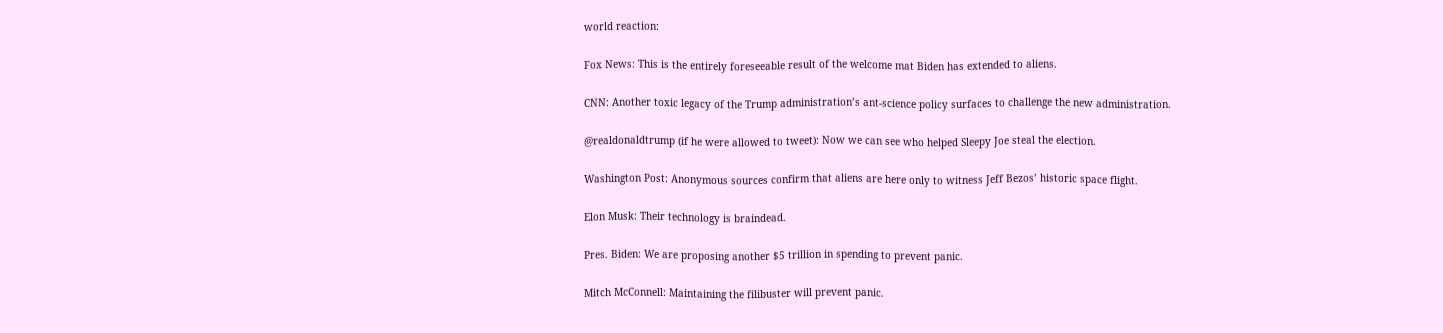world reaction:

Fox News: This is the entirely foreseeable result of the welcome mat Biden has extended to aliens.

CNN: Another toxic legacy of the Trump administration’s ant-science policy surfaces to challenge the new administration.

@realdonaldtrump (if he were allowed to tweet): Now we can see who helped Sleepy Joe steal the election.

Washington Post: Anonymous sources confirm that aliens are here only to witness Jeff Bezos’ historic space flight.

Elon Musk: Their technology is braindead.

Pres. Biden: We are proposing another $5 trillion in spending to prevent panic.

Mitch McConnell: Maintaining the filibuster will prevent panic.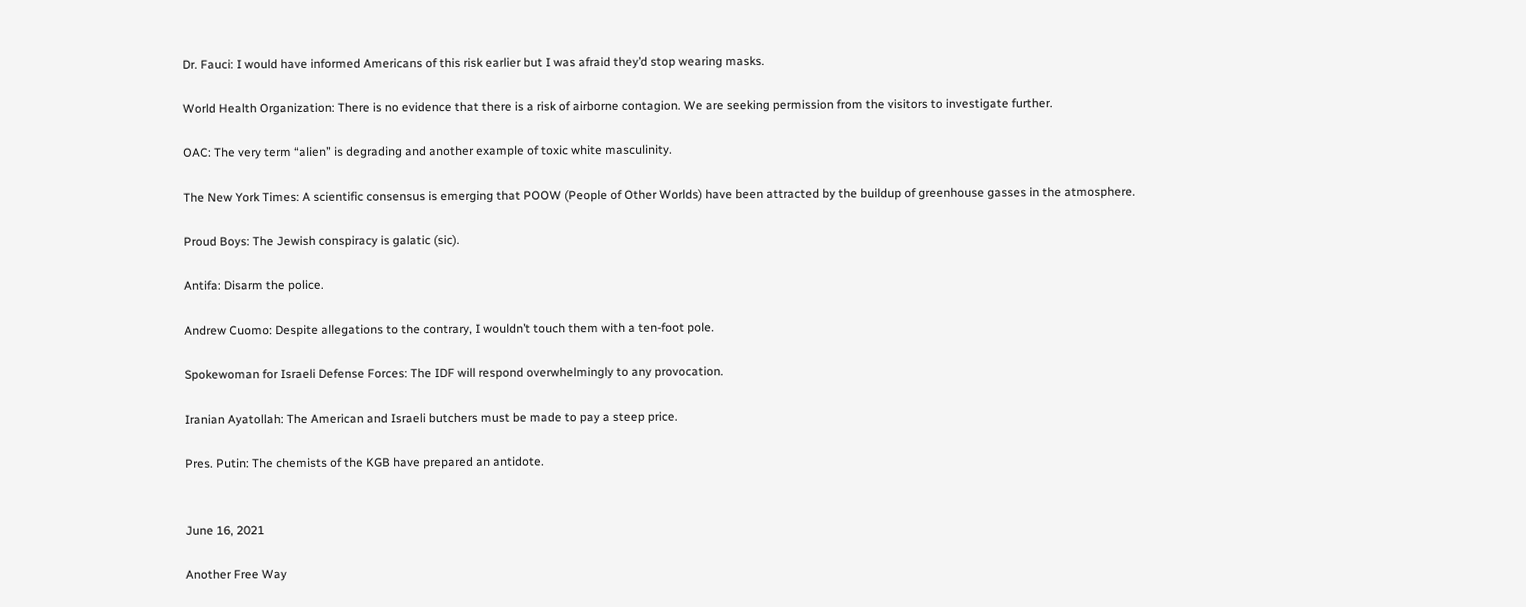Dr. Fauci: I would have informed Americans of this risk earlier but I was afraid they’d stop wearing masks.

World Health Organization: There is no evidence that there is a risk of airborne contagion. We are seeking permission from the visitors to investigate further.

OAC: The very term “alien” is degrading and another example of toxic white masculinity.

The New York Times: A scientific consensus is emerging that POOW (People of Other Worlds) have been attracted by the buildup of greenhouse gasses in the atmosphere.

Proud Boys: The Jewish conspiracy is galatic (sic).

Antifa: Disarm the police.

Andrew Cuomo: Despite allegations to the contrary, I wouldn’t touch them with a ten-foot pole.

Spokewoman for Israeli Defense Forces: The IDF will respond overwhelmingly to any provocation.

Iranian Ayatollah: The American and Israeli butchers must be made to pay a steep price.

Pres. Putin: The chemists of the KGB have prepared an antidote.


June 16, 2021

Another Free Way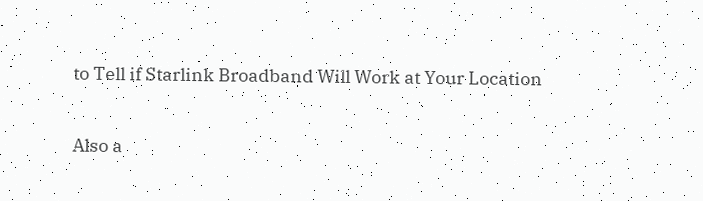to Tell if Starlink Broadband Will Work at Your Location

Also a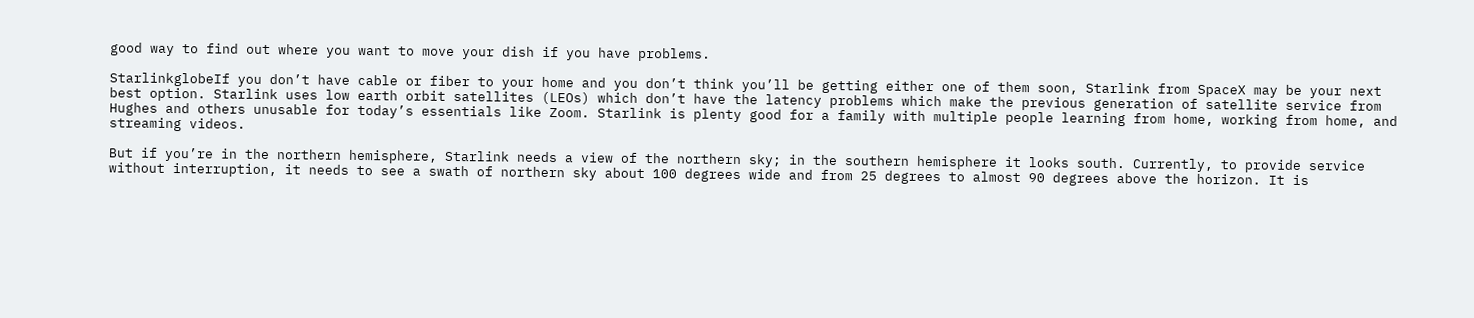good way to find out where you want to move your dish if you have problems.

StarlinkglobeIf you don’t have cable or fiber to your home and you don’t think you’ll be getting either one of them soon, Starlink from SpaceX may be your next best option. Starlink uses low earth orbit satellites (LEOs) which don’t have the latency problems which make the previous generation of satellite service from Hughes and others unusable for today’s essentials like Zoom. Starlink is plenty good for a family with multiple people learning from home, working from home, and streaming videos.

But if you’re in the northern hemisphere, Starlink needs a view of the northern sky; in the southern hemisphere it looks south. Currently, to provide service without interruption, it needs to see a swath of northern sky about 100 degrees wide and from 25 degrees to almost 90 degrees above the horizon. It is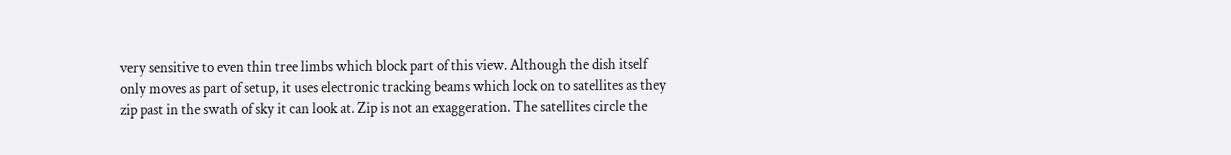very sensitive to even thin tree limbs which block part of this view. Although the dish itself only moves as part of setup, it uses electronic tracking beams which lock on to satellites as they zip past in the swath of sky it can look at. Zip is not an exaggeration. The satellites circle the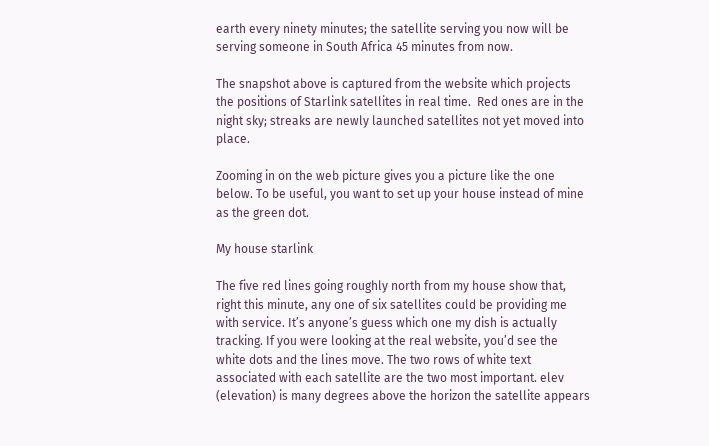earth every ninety minutes; the satellite serving you now will be serving someone in South Africa 45 minutes from now.

The snapshot above is captured from the website which projects the positions of Starlink satellites in real time.  Red ones are in the night sky; streaks are newly launched satellites not yet moved into place.

Zooming in on the web picture gives you a picture like the one below. To be useful, you want to set up your house instead of mine as the green dot.

My house starlink

The five red lines going roughly north from my house show that, right this minute, any one of six satellites could be providing me with service. It’s anyone’s guess which one my dish is actually tracking. If you were looking at the real website, you’d see the white dots and the lines move. The two rows of white text associated with each satellite are the two most important. elev (elevation) is many degrees above the horizon the satellite appears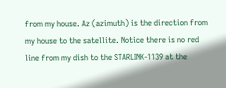from my house. Az (azimuth) is the direction from my house to the satellite. Notice there is no red line from my dish to the STARLINK-1139 at the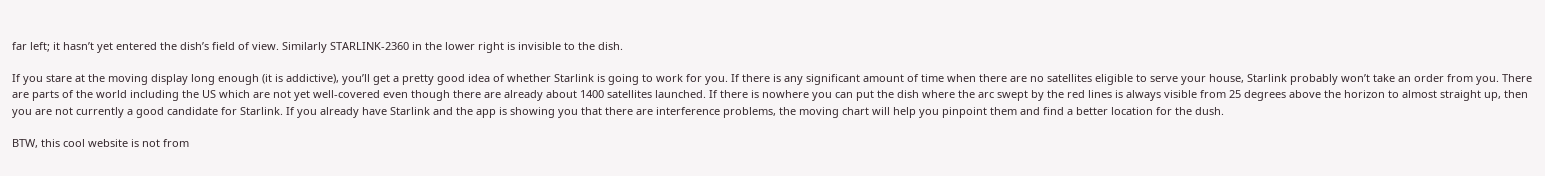far left; it hasn’t yet entered the dish’s field of view. Similarly STARLINK-2360 in the lower right is invisible to the dish.

If you stare at the moving display long enough (it is addictive), you’ll get a pretty good idea of whether Starlink is going to work for you. If there is any significant amount of time when there are no satellites eligible to serve your house, Starlink probably won’t take an order from you. There are parts of the world including the US which are not yet well-covered even though there are already about 1400 satellites launched. If there is nowhere you can put the dish where the arc swept by the red lines is always visible from 25 degrees above the horizon to almost straight up, then you are not currently a good candidate for Starlink. If you already have Starlink and the app is showing you that there are interference problems, the moving chart will help you pinpoint them and find a better location for the dush.

BTW, this cool website is not from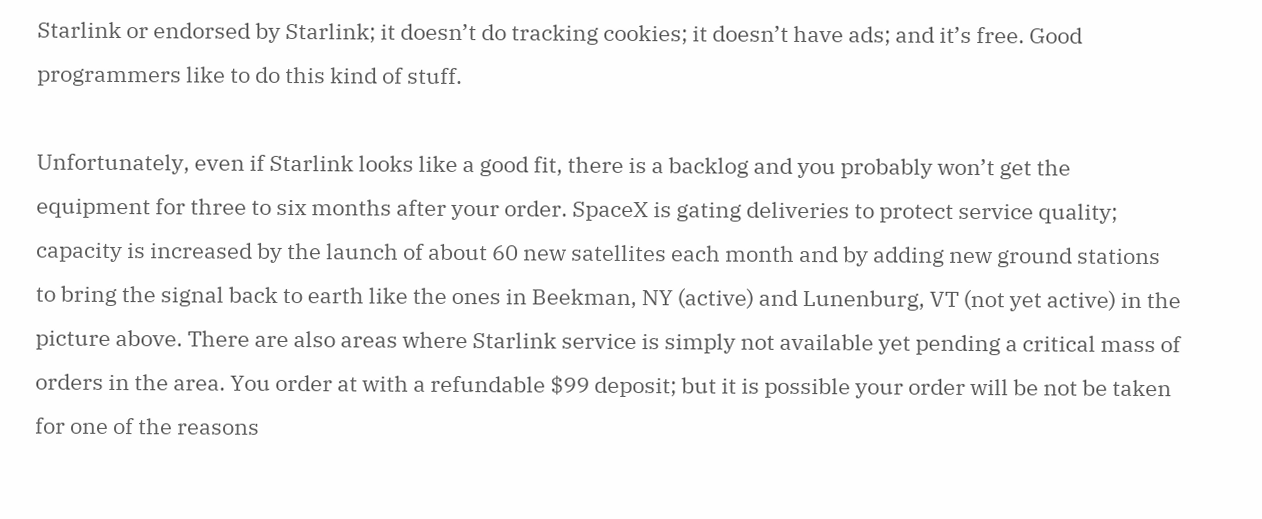Starlink or endorsed by Starlink; it doesn’t do tracking cookies; it doesn’t have ads; and it’s free. Good programmers like to do this kind of stuff.

Unfortunately, even if Starlink looks like a good fit, there is a backlog and you probably won’t get the equipment for three to six months after your order. SpaceX is gating deliveries to protect service quality; capacity is increased by the launch of about 60 new satellites each month and by adding new ground stations to bring the signal back to earth like the ones in Beekman, NY (active) and Lunenburg, VT (not yet active) in the picture above. There are also areas where Starlink service is simply not available yet pending a critical mass of orders in the area. You order at with a refundable $99 deposit; but it is possible your order will be not be taken for one of the reasons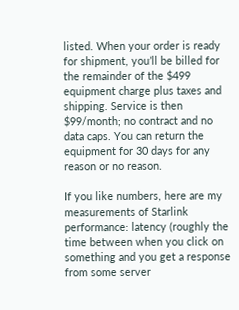listed. When your order is ready for shipment, you’ll be billed for the remainder of the $499 equipment charge plus taxes and shipping. Service is then $99/month; no contract and no data caps. You can return the equipment for 30 days for any reason or no reason.

If you like numbers, here are my measurements of Starlink performance: latency (roughly the time between when you click on something and you get a response from some server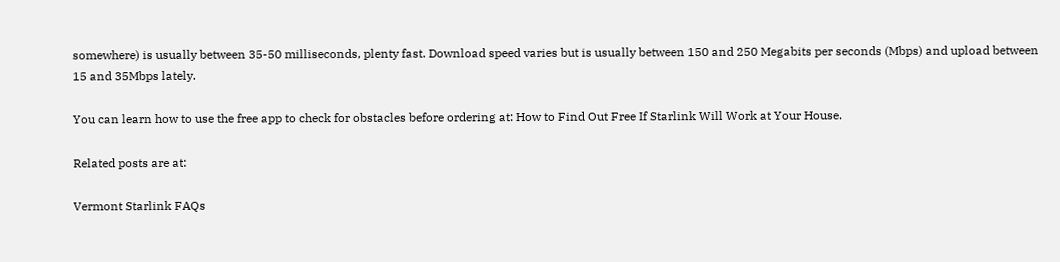somewhere) is usually between 35-50 milliseconds, plenty fast. Download speed varies but is usually between 150 and 250 Megabits per seconds (Mbps) and upload between 15 and 35Mbps lately.

You can learn how to use the free app to check for obstacles before ordering at: How to Find Out Free If Starlink Will Work at Your House.

Related posts are at:

Vermont Starlink FAQs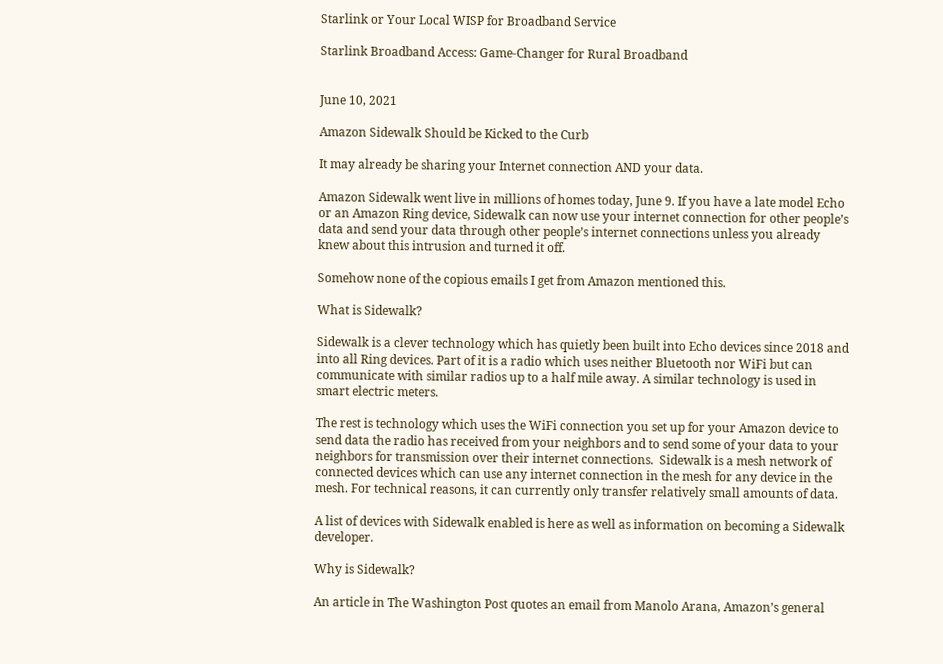Starlink or Your Local WISP for Broadband Service

Starlink Broadband Access: Game-Changer for Rural Broadband


June 10, 2021

Amazon Sidewalk Should be Kicked to the Curb

It may already be sharing your Internet connection AND your data.

Amazon Sidewalk went live in millions of homes today, June 9. If you have a late model Echo or an Amazon Ring device, Sidewalk can now use your internet connection for other people’s data and send your data through other people’s internet connections unless you already knew about this intrusion and turned it off.

Somehow none of the copious emails I get from Amazon mentioned this.

What is Sidewalk?

Sidewalk is a clever technology which has quietly been built into Echo devices since 2018 and into all Ring devices. Part of it is a radio which uses neither Bluetooth nor WiFi but can communicate with similar radios up to a half mile away. A similar technology is used in smart electric meters.

The rest is technology which uses the WiFi connection you set up for your Amazon device to send data the radio has received from your neighbors and to send some of your data to your neighbors for transmission over their internet connections.  Sidewalk is a mesh network of connected devices which can use any internet connection in the mesh for any device in the mesh. For technical reasons, it can currently only transfer relatively small amounts of data.

A list of devices with Sidewalk enabled is here as well as information on becoming a Sidewalk developer.

Why is Sidewalk?

An article in The Washington Post quotes an email from Manolo Arana, Amazon’s general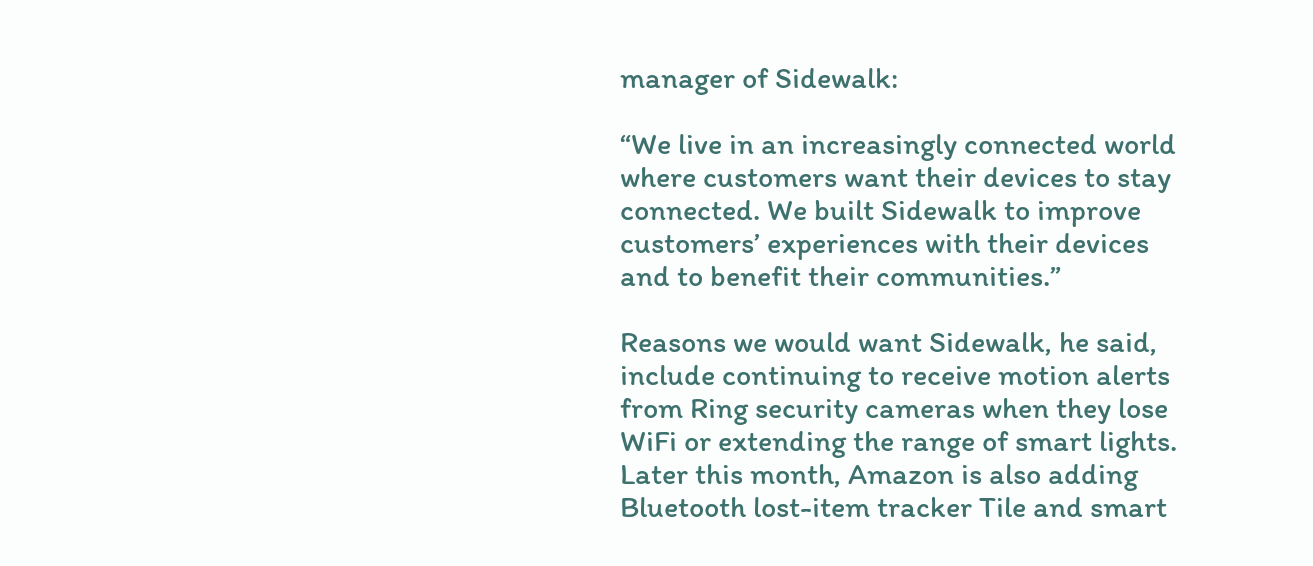manager of Sidewalk:

“We live in an increasingly connected world where customers want their devices to stay connected. We built Sidewalk to improve customers’ experiences with their devices and to benefit their communities.”

Reasons we would want Sidewalk, he said, include continuing to receive motion alerts from Ring security cameras when they lose WiFi or extending the range of smart lights. Later this month, Amazon is also adding Bluetooth lost-item tracker Tile and smart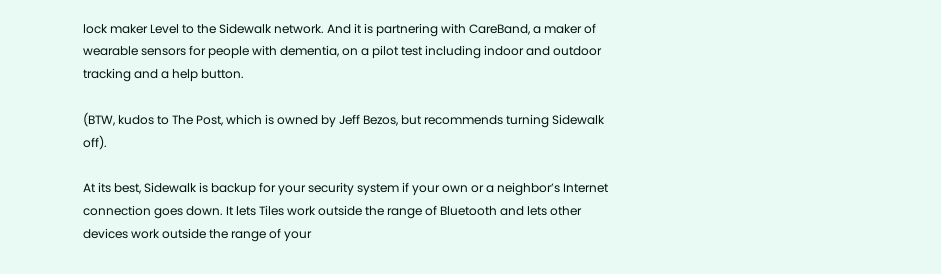lock maker Level to the Sidewalk network. And it is partnering with CareBand, a maker of wearable sensors for people with dementia, on a pilot test including indoor and outdoor tracking and a help button.

(BTW, kudos to The Post, which is owned by Jeff Bezos, but recommends turning Sidewalk off).

At its best, Sidewalk is backup for your security system if your own or a neighbor’s Internet connection goes down. It lets Tiles work outside the range of Bluetooth and lets other devices work outside the range of your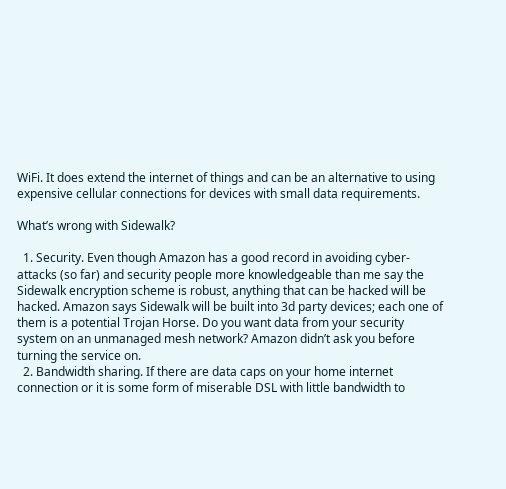WiFi. It does extend the internet of things and can be an alternative to using expensive cellular connections for devices with small data requirements.

What’s wrong with Sidewalk?

  1. Security. Even though Amazon has a good record in avoiding cyber-attacks (so far) and security people more knowledgeable than me say the Sidewalk encryption scheme is robust, anything that can be hacked will be hacked. Amazon says Sidewalk will be built into 3d party devices; each one of them is a potential Trojan Horse. Do you want data from your security system on an unmanaged mesh network? Amazon didn’t ask you before turning the service on.
  2. Bandwidth sharing. If there are data caps on your home internet connection or it is some form of miserable DSL with little bandwidth to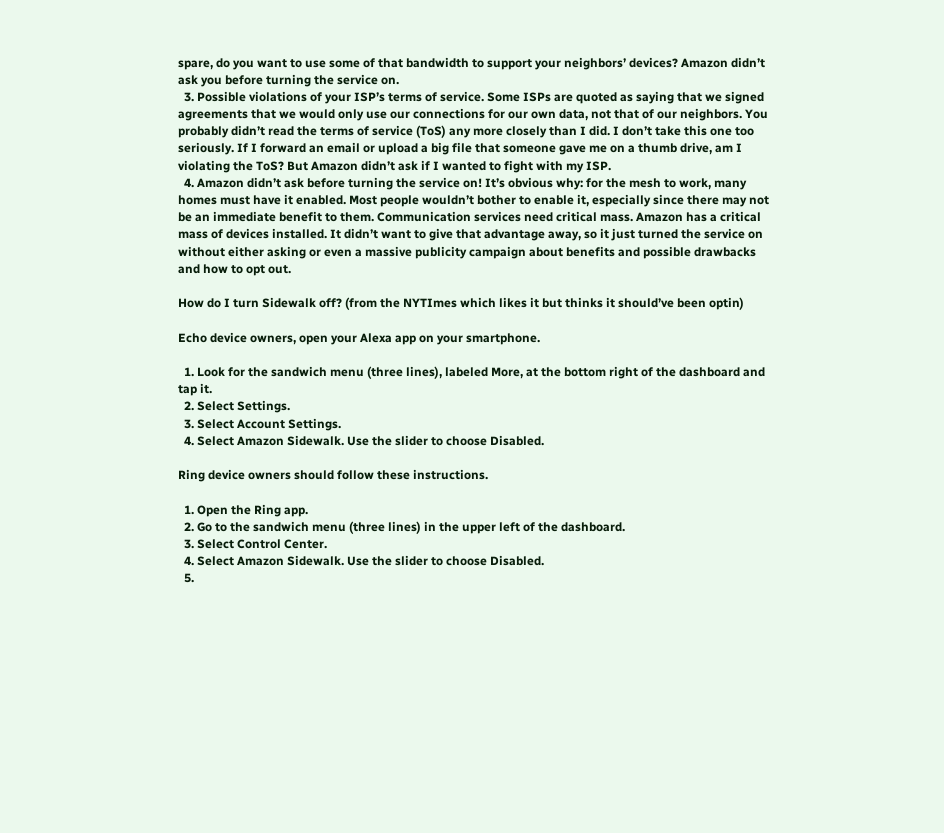spare, do you want to use some of that bandwidth to support your neighbors’ devices? Amazon didn’t ask you before turning the service on.
  3. Possible violations of your ISP’s terms of service. Some ISPs are quoted as saying that we signed agreements that we would only use our connections for our own data, not that of our neighbors. You probably didn’t read the terms of service (ToS) any more closely than I did. I don’t take this one too seriously. If I forward an email or upload a big file that someone gave me on a thumb drive, am I violating the ToS? But Amazon didn’t ask if I wanted to fight with my ISP.
  4. Amazon didn’t ask before turning the service on! It’s obvious why: for the mesh to work, many homes must have it enabled. Most people wouldn’t bother to enable it, especially since there may not be an immediate benefit to them. Communication services need critical mass. Amazon has a critical mass of devices installed. It didn’t want to give that advantage away, so it just turned the service on without either asking or even a massive publicity campaign about benefits and possible drawbacks and how to opt out.

How do I turn Sidewalk off? (from the NYTImes which likes it but thinks it should’ve been optin)

Echo device owners, open your Alexa app on your smartphone.

  1. Look for the sandwich menu (three lines), labeled More, at the bottom right of the dashboard and tap it.
  2. Select Settings.
  3. Select Account Settings.
  4. Select Amazon Sidewalk. Use the slider to choose Disabled.

Ring device owners should follow these instructions.

  1. Open the Ring app.
  2. Go to the sandwich menu (three lines) in the upper left of the dashboard.
  3. Select Control Center.
  4. Select Amazon Sidewalk. Use the slider to choose Disabled.
  5.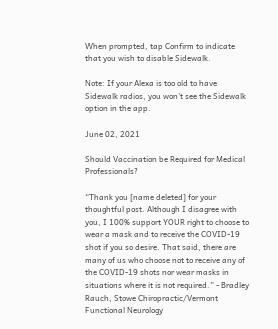When prompted, tap Confirm to indicate that you wish to disable Sidewalk.

Note: If your Alexa is too old to have Sidewalk radios, you won’t see the Sidewalk option in the app.

June 02, 2021

Should Vaccination be Required for Medical Professionals?

“Thank you [name deleted] for your thoughtful post. Although I disagree with you, I 100% support YOUR right to choose to wear a mask and to receive the COVID-19 shot if you so desire. That said, there are many of us who choose not to receive any of the COVID-19 shots nor wear masks in situations where it is not required.” - Bradley Rauch, Stowe Chiropractic/Vermont Functional Neurology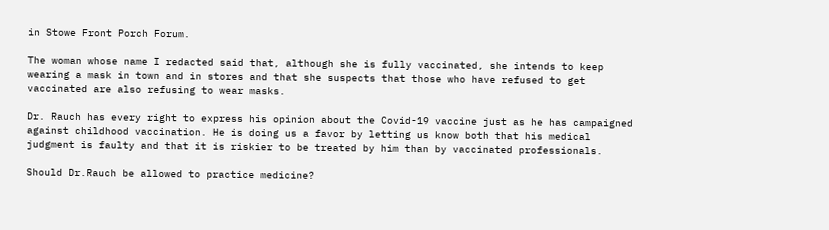in Stowe Front Porch Forum.

The woman whose name I redacted said that, although she is fully vaccinated, she intends to keep wearing a mask in town and in stores and that she suspects that those who have refused to get vaccinated are also refusing to wear masks.

Dr. Rauch has every right to express his opinion about the Covid-19 vaccine just as he has campaigned against childhood vaccination. He is doing us a favor by letting us know both that his medical judgment is faulty and that it is riskier to be treated by him than by vaccinated professionals.

Should Dr.Rauch be allowed to practice medicine?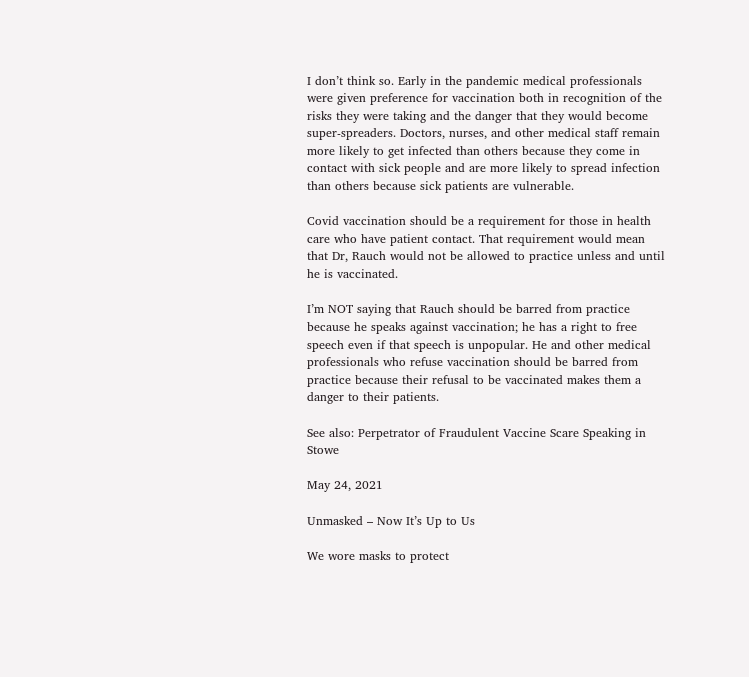I don’t think so. Early in the pandemic medical professionals were given preference for vaccination both in recognition of the risks they were taking and the danger that they would become super-spreaders. Doctors, nurses, and other medical staff remain more likely to get infected than others because they come in contact with sick people and are more likely to spread infection than others because sick patients are vulnerable.

Covid vaccination should be a requirement for those in health care who have patient contact. That requirement would mean that Dr, Rauch would not be allowed to practice unless and until he is vaccinated.

I’m NOT saying that Rauch should be barred from practice because he speaks against vaccination; he has a right to free speech even if that speech is unpopular. He and other medical professionals who refuse vaccination should be barred from practice because their refusal to be vaccinated makes them a danger to their patients.

See also: Perpetrator of Fraudulent Vaccine Scare Speaking in Stowe

May 24, 2021

Unmasked – Now It’s Up to Us

We wore masks to protect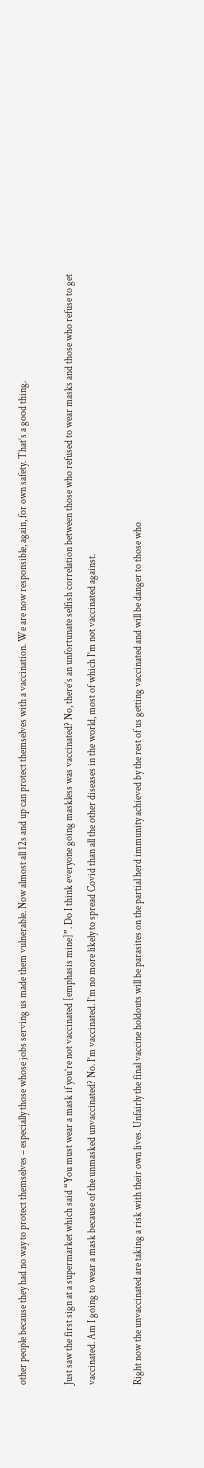other people because they had no way to protect themselves – especially those whose jobs serving us made them vulnerable. Now almost all 12s and up can protect themselves with a vaccination. We are now responsible, again, for own safety. That’s a good thing.

Just saw the first sign at a supermarket which said “You must wear a mask if you’re not vaccinated [emphasis mine]”. Do I think everyone going maskless was vaccinated? No, there’s an unfortunate selfish correlation between those who refused to wear masks and those who refuse to get vaccinated. Am I going to wear a mask because of the unmasked unvaccinated? No. I’m vaccinated. I’m no more likely to spread Covid than all the other diseases in the world, most of which I’m not vaccinated against.

Right now the unvaccinated are taking a risk with their own lives. Unfairly the final vaccine holdouts will be parasites on the partial herd immunity achieved by the rest of us getting vaccinated and will be danger to those who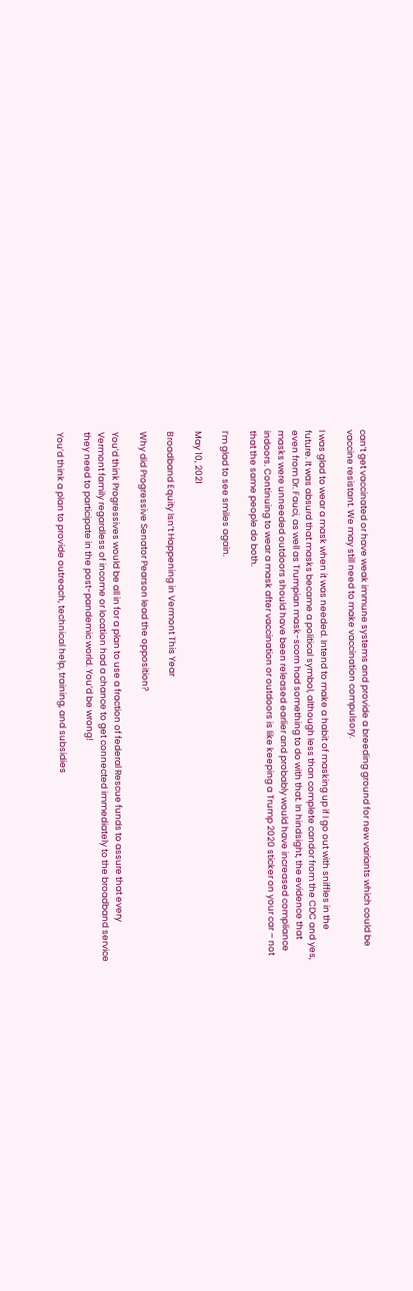can’t get vaccinated or have weak immune systems and provide a breeding ground for new variants which could be vaccine resistant. We may still need to make vaccination compulsory.

I was glad to wear a mask when it was needed. Intend to make a habit of masking up if I go out with sniffles in the future. It was absurd that masks became a political symbol, although less than complete candor from the CDC and yes, even from Dr. Fauci, as well as Trumpian mask-scorn had something to do with that. In hindsight, the evidence that masks were unneeded outdoors should have been released earlier and probably would have increased compliance indoors. Continuing to wear a mask after vaccination or outdoors is like keeping a Trump 2020 sticker on your car – not that the same people do both.

I’m glad to see smiles again.

May 10, 2021

Broadband Equity Isn’t Happening in Vermont This Year

Why did Progressive Senator Pearson lead the opposition?

You’d think Progressives would be all in for a plan to use a fraction of federal Rescue funds to assure that every Vermont family regardless of income or location had a chance to get connected immediately to the broadband service they need to participate in the post-pandemic world. You’d be wrong!

You’d think a plan to provide outreach, technical help, training, and subsidies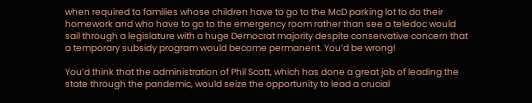when required to families whose children have to go to the McD parking lot to do their homework and who have to go to the emergency room rather than see a teledoc would sail through a legislature with a huge Democrat majority despite conservative concern that a temporary subsidy program would become permanent. You’d be wrong!

You’d think that the administration of Phil Scott, which has done a great job of leading the state through the pandemic, would seize the opportunity to lead a crucial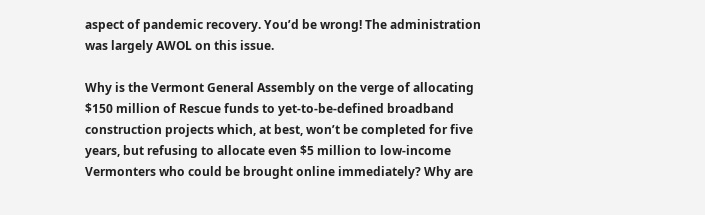aspect of pandemic recovery. You’d be wrong! The administration was largely AWOL on this issue.

Why is the Vermont General Assembly on the verge of allocating $150 million of Rescue funds to yet-to-be-defined broadband construction projects which, at best, won’t be completed for five years, but refusing to allocate even $5 million to low-income Vermonters who could be brought online immediately? Why are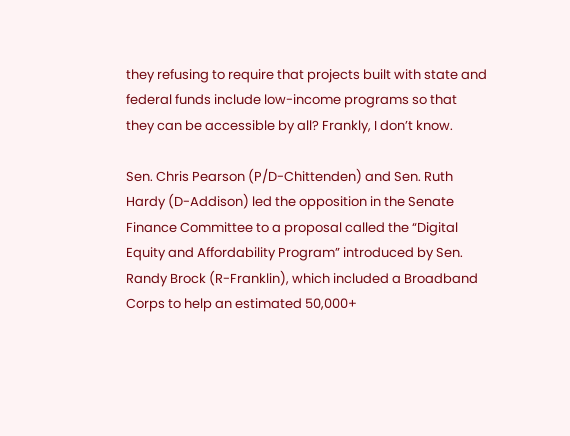they refusing to require that projects built with state and federal funds include low-income programs so that they can be accessible by all? Frankly, I don’t know.

Sen. Chris Pearson (P/D-Chittenden) and Sen. Ruth Hardy (D-Addison) led the opposition in the Senate Finance Committee to a proposal called the “Digital Equity and Affordability Program” introduced by Sen. Randy Brock (R-Franklin), which included a Broadband Corps to help an estimated 50,000+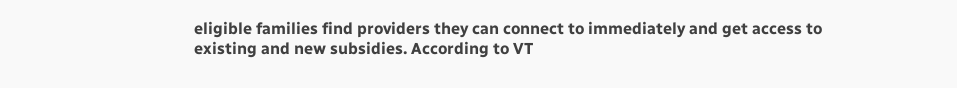eligible families find providers they can connect to immediately and get access to existing and new subsidies. According to VT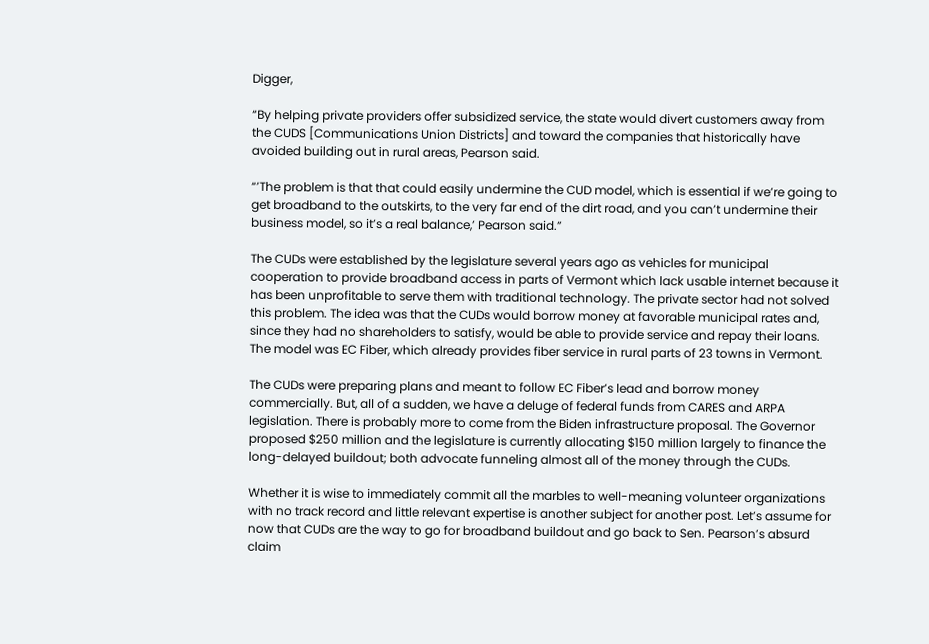Digger,

“By helping private providers offer subsidized service, the state would divert customers away from the CUDS [Communications Union Districts] and toward the companies that historically have avoided building out in rural areas, Pearson said.

“’The problem is that that could easily undermine the CUD model, which is essential if we’re going to get broadband to the outskirts, to the very far end of the dirt road, and you can’t undermine their business model, so it’s a real balance,’ Pearson said.”

The CUDs were established by the legislature several years ago as vehicles for municipal cooperation to provide broadband access in parts of Vermont which lack usable internet because it has been unprofitable to serve them with traditional technology. The private sector had not solved this problem. The idea was that the CUDs would borrow money at favorable municipal rates and, since they had no shareholders to satisfy, would be able to provide service and repay their loans. The model was EC Fiber, which already provides fiber service in rural parts of 23 towns in Vermont.

The CUDs were preparing plans and meant to follow EC Fiber’s lead and borrow money commercially. But, all of a sudden, we have a deluge of federal funds from CARES and ARPA legislation. There is probably more to come from the Biden infrastructure proposal. The Governor proposed $250 million and the legislature is currently allocating $150 million largely to finance the long-delayed buildout; both advocate funneling almost all of the money through the CUDs.

Whether it is wise to immediately commit all the marbles to well-meaning volunteer organizations with no track record and little relevant expertise is another subject for another post. Let’s assume for now that CUDs are the way to go for broadband buildout and go back to Sen. Pearson’s absurd claim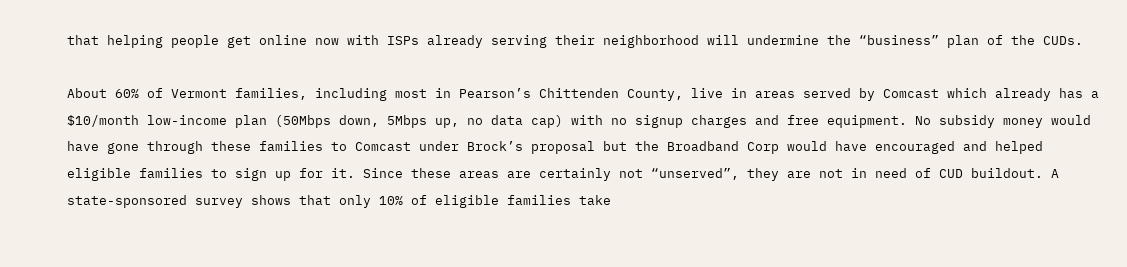that helping people get online now with ISPs already serving their neighborhood will undermine the “business” plan of the CUDs.

About 60% of Vermont families, including most in Pearson’s Chittenden County, live in areas served by Comcast which already has a $10/month low-income plan (50Mbps down, 5Mbps up, no data cap) with no signup charges and free equipment. No subsidy money would have gone through these families to Comcast under Brock’s proposal but the Broadband Corp would have encouraged and helped eligible families to sign up for it. Since these areas are certainly not “unserved”, they are not in need of CUD buildout. A state-sponsored survey shows that only 10% of eligible families take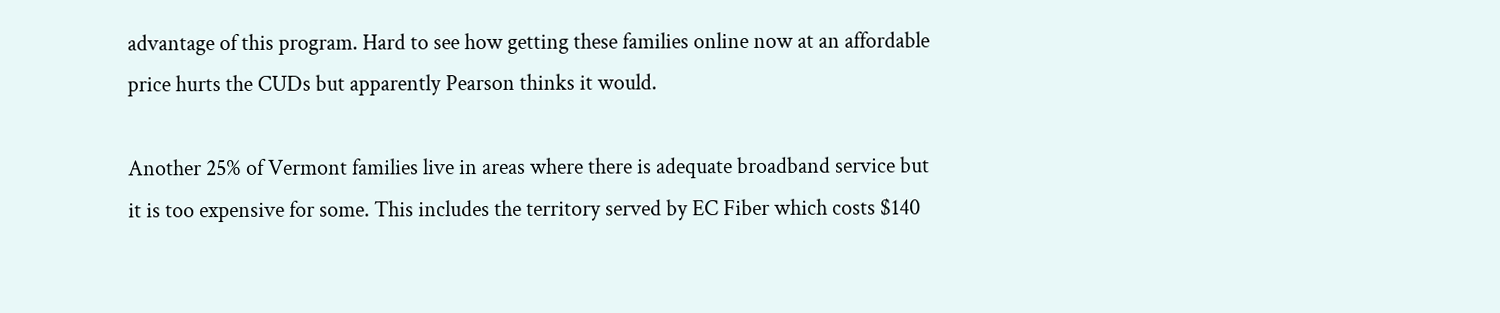advantage of this program. Hard to see how getting these families online now at an affordable price hurts the CUDs but apparently Pearson thinks it would.

Another 25% of Vermont families live in areas where there is adequate broadband service but it is too expensive for some. This includes the territory served by EC Fiber which costs $140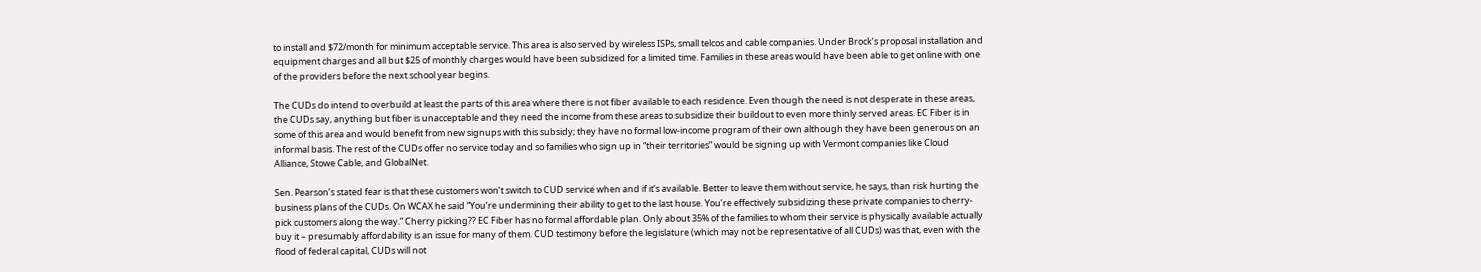to install and $72/month for minimum acceptable service. This area is also served by wireless ISPs, small telcos and cable companies. Under Brock’s proposal installation and equipment charges and all but $25 of monthly charges would have been subsidized for a limited time. Families in these areas would have been able to get online with one of the providers before the next school year begins.

The CUDs do intend to overbuild at least the parts of this area where there is not fiber available to each residence. Even though the need is not desperate in these areas, the CUDs say, anything but fiber is unacceptable and they need the income from these areas to subsidize their buildout to even more thinly served areas. EC Fiber is in some of this area and would benefit from new signups with this subsidy; they have no formal low-income program of their own although they have been generous on an informal basis. The rest of the CUDs offer no service today and so families who sign up in “their territories” would be signing up with Vermont companies like Cloud Alliance, Stowe Cable, and GlobalNet.

Sen. Pearson’s stated fear is that these customers won’t switch to CUD service when and if it’s available. Better to leave them without service, he says, than risk hurting the business plans of the CUDs. On WCAX he said “You’re undermining their ability to get to the last house. You’re effectively subsidizing these private companies to cherry-pick customers along the way.” Cherry picking?? EC Fiber has no formal affordable plan. Only about 35% of the families to whom their service is physically available actually buy it – presumably affordability is an issue for many of them. CUD testimony before the legislature (which may not be representative of all CUDs) was that, even with the flood of federal capital, CUDs will not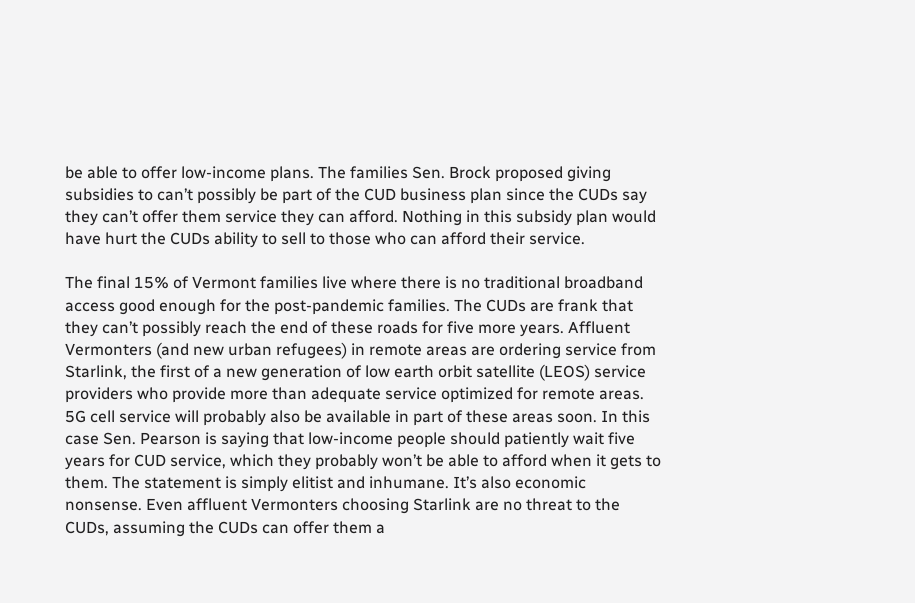be able to offer low-income plans. The families Sen. Brock proposed giving subsidies to can’t possibly be part of the CUD business plan since the CUDs say they can’t offer them service they can afford. Nothing in this subsidy plan would have hurt the CUDs ability to sell to those who can afford their service.

The final 15% of Vermont families live where there is no traditional broadband access good enough for the post-pandemic families. The CUDs are frank that they can’t possibly reach the end of these roads for five more years. Affluent Vermonters (and new urban refugees) in remote areas are ordering service from Starlink, the first of a new generation of low earth orbit satellite (LEOS) service providers who provide more than adequate service optimized for remote areas. 5G cell service will probably also be available in part of these areas soon. In this case Sen. Pearson is saying that low-income people should patiently wait five years for CUD service, which they probably won’t be able to afford when it gets to them. The statement is simply elitist and inhumane. It’s also economic nonsense. Even affluent Vermonters choosing Starlink are no threat to the CUDs, assuming the CUDs can offer them a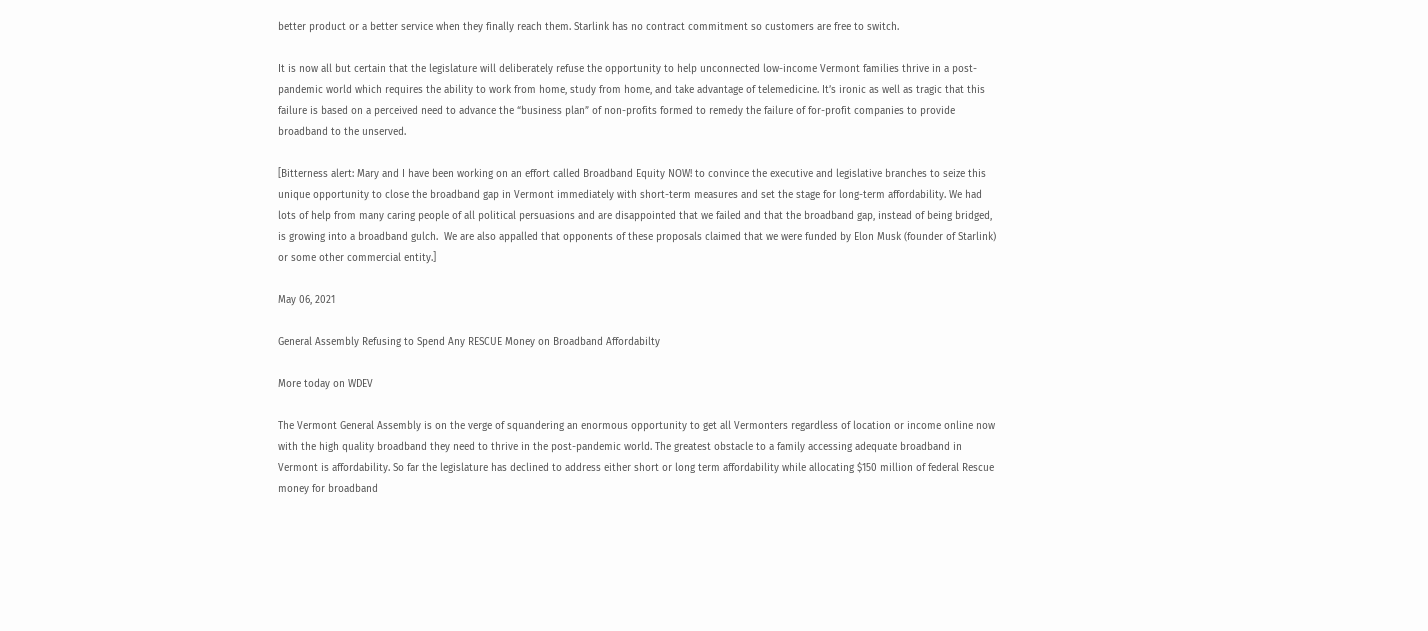better product or a better service when they finally reach them. Starlink has no contract commitment so customers are free to switch.

It is now all but certain that the legislature will deliberately refuse the opportunity to help unconnected low-income Vermont families thrive in a post-pandemic world which requires the ability to work from home, study from home, and take advantage of telemedicine. It’s ironic as well as tragic that this failure is based on a perceived need to advance the “business plan” of non-profits formed to remedy the failure of for-profit companies to provide broadband to the unserved.

[Bitterness alert: Mary and I have been working on an effort called Broadband Equity NOW! to convince the executive and legislative branches to seize this unique opportunity to close the broadband gap in Vermont immediately with short-term measures and set the stage for long-term affordability. We had lots of help from many caring people of all political persuasions and are disappointed that we failed and that the broadband gap, instead of being bridged, is growing into a broadband gulch.  We are also appalled that opponents of these proposals claimed that we were funded by Elon Musk (founder of Starlink) or some other commercial entity.]

May 06, 2021

General Assembly Refusing to Spend Any RESCUE Money on Broadband Affordabilty

More today on WDEV

The Vermont General Assembly is on the verge of squandering an enormous opportunity to get all Vermonters regardless of location or income online now with the high quality broadband they need to thrive in the post-pandemic world. The greatest obstacle to a family accessing adequate broadband in Vermont is affordability. So far the legislature has declined to address either short or long term affordability while allocating $150 million of federal Rescue money for broadband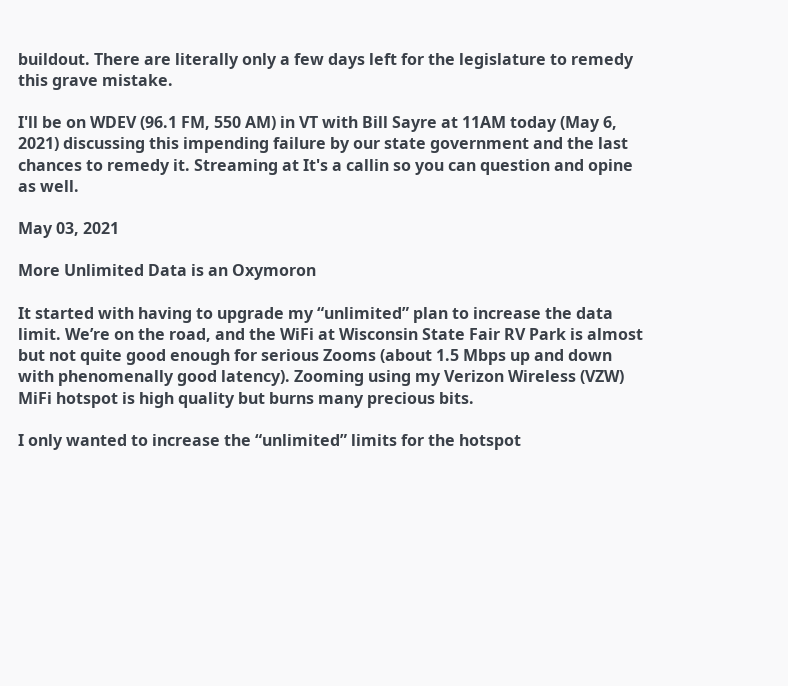buildout. There are literally only a few days left for the legislature to remedy this grave mistake.

I'll be on WDEV (96.1 FM, 550 AM) in VT with Bill Sayre at 11AM today (May 6, 2021) discussing this impending failure by our state government and the last chances to remedy it. Streaming at It's a callin so you can question and opine as well.

May 03, 2021

More Unlimited Data is an Oxymoron

It started with having to upgrade my “unlimited” plan to increase the data limit. We’re on the road, and the WiFi at Wisconsin State Fair RV Park is almost but not quite good enough for serious Zooms (about 1.5 Mbps up and down with phenomenally good latency). Zooming using my Verizon Wireless (VZW) MiFi hotspot is high quality but burns many precious bits.

I only wanted to increase the “unlimited” limits for the hotspot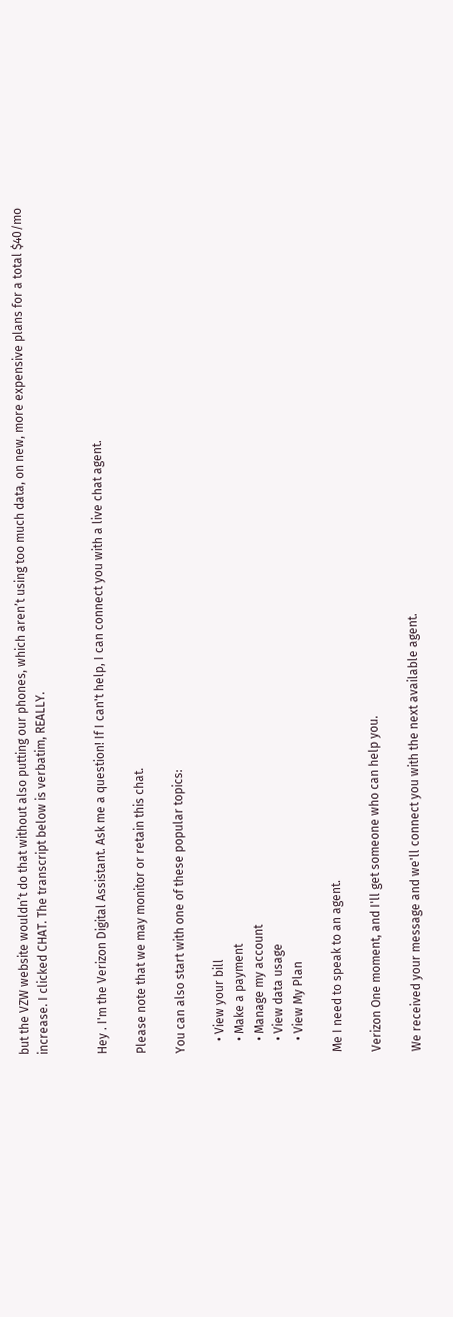but the VZW website wouldn’t do that without also putting our phones, which aren’t using too much data, on new, more expensive plans for a total $40/mo increase. I clicked CHAT. The transcript below is verbatim, REALLY.


Hey . I'm the Verizon Digital Assistant. Ask me a question! If I can't help, I can connect you with a live chat agent.

Please note that we may monitor or retain this chat.

You can also start with one of these popular topics:

    • View your bill
    • Make a payment
    • Manage my account
    • View data usage
    • View My Plan

Me I need to speak to an agent.

Verizon One moment, and I'll get someone who can help you.

We received your message and we'll connect you with the next available agent.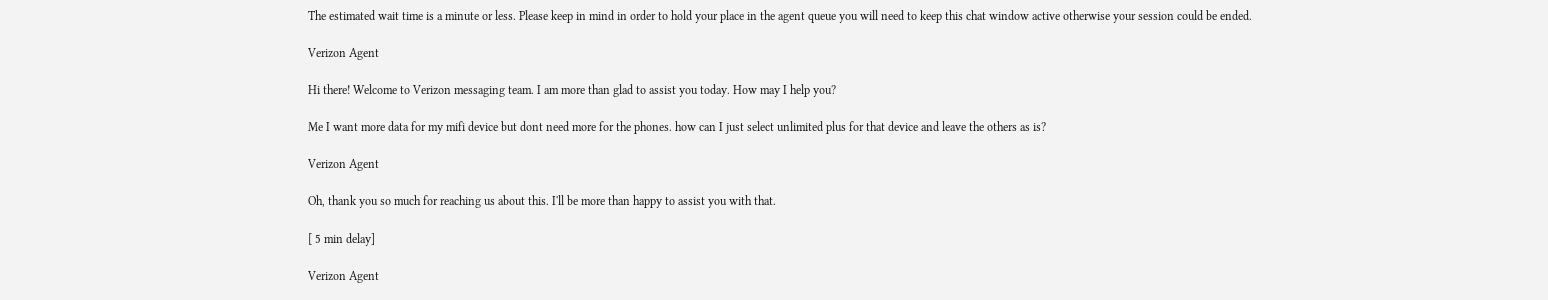The estimated wait time is a minute or less. Please keep in mind in order to hold your place in the agent queue you will need to keep this chat window active otherwise your session could be ended.

Verizon Agent

Hi there! Welcome to Verizon messaging team. I am more than glad to assist you today. How may I help you?

Me I want more data for my mifi device but dont need more for the phones. how can I just select unlimited plus for that device and leave the others as is?

Verizon Agent

Oh, thank you so much for reaching us about this. I'll be more than happy to assist you with that.

[ 5 min delay]

Verizon Agent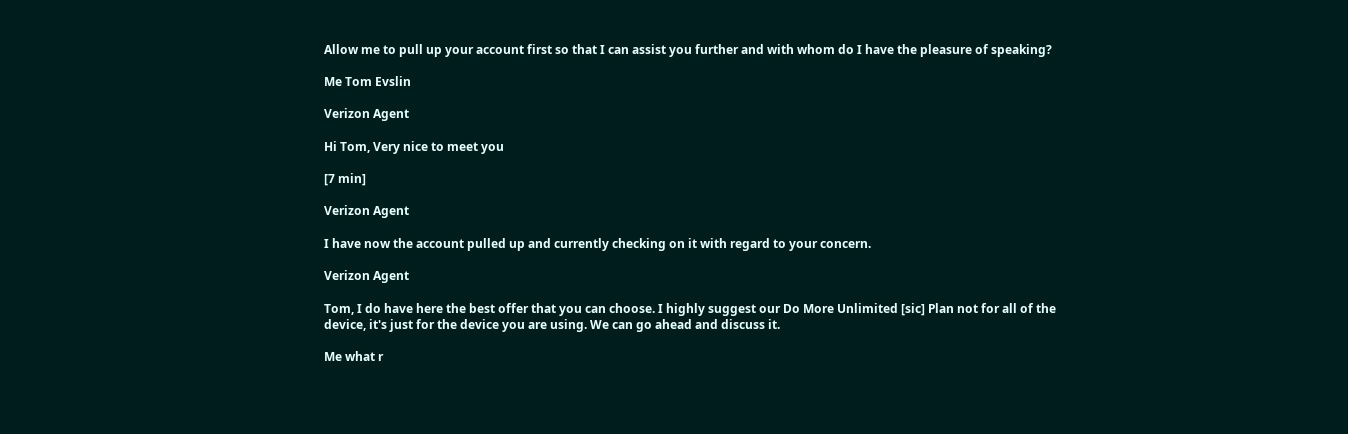Allow me to pull up your account first so that I can assist you further and with whom do I have the pleasure of speaking?

Me Tom Evslin

Verizon Agent

Hi Tom, Very nice to meet you

[7 min]

Verizon Agent

I have now the account pulled up and currently checking on it with regard to your concern.

Verizon Agent

Tom, I do have here the best offer that you can choose. I highly suggest our Do More Unlimited [sic] Plan not for all of the device, it's just for the device you are using. We can go ahead and discuss it.

Me what r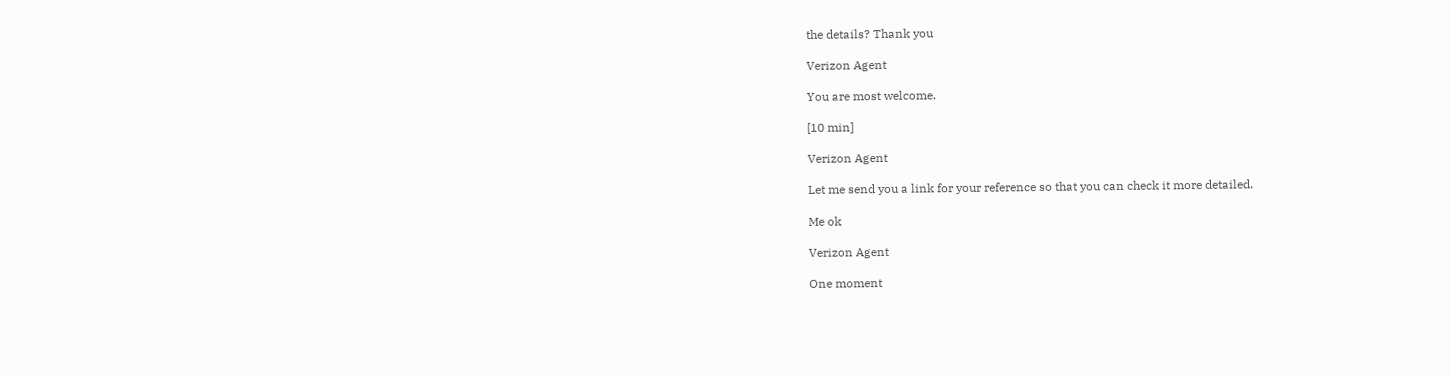the details? Thank you

Verizon Agent

You are most welcome.

[10 min]

Verizon Agent

Let me send you a link for your reference so that you can check it more detailed.

Me ok

Verizon Agent

One moment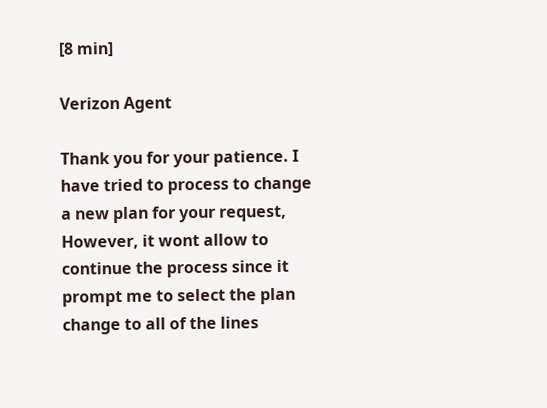[8 min]

Verizon Agent

Thank you for your patience. I have tried to process to change a new plan for your request, However, it wont allow to continue the process since it prompt me to select the plan change to all of the lines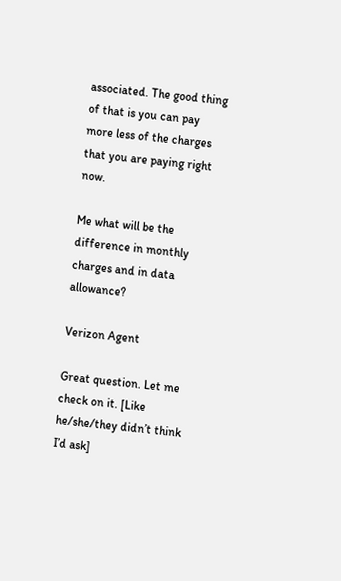associated. The good thing of that is you can pay more less of the charges that you are paying right now.

Me what will be the difference in monthly charges and in data allowance?

Verizon Agent

Great question. Let me check on it. [Like he/she/they didn’t think I’d ask]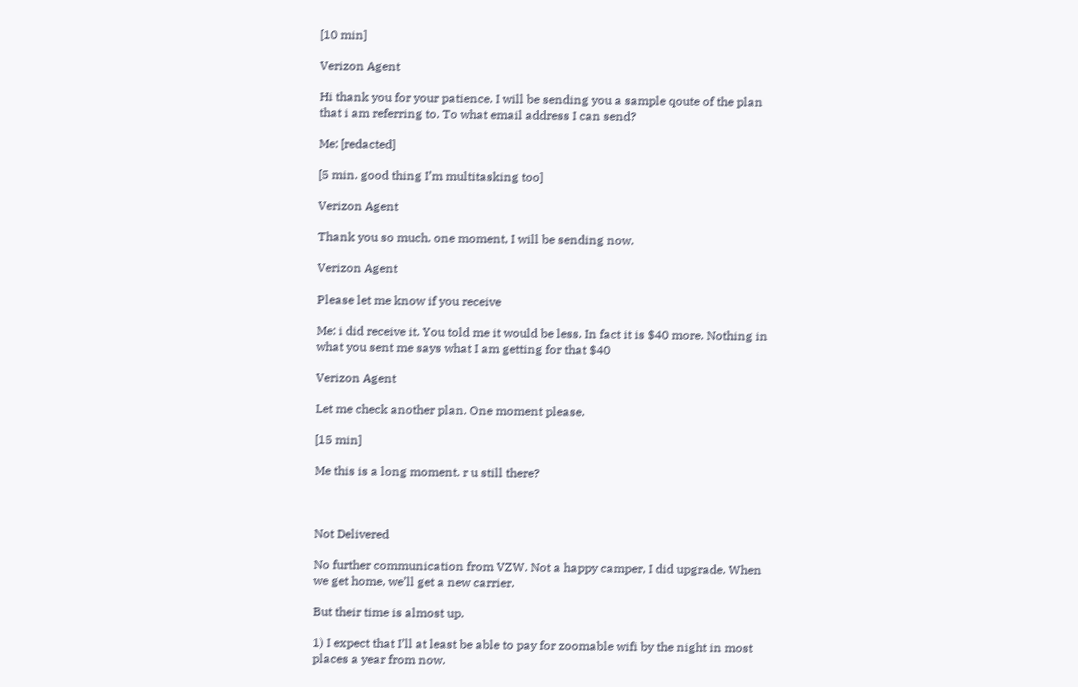[10 min]

Verizon Agent

Hi thank you for your patience. I will be sending you a sample qoute of the plan that i am referring to. To what email address I can send?

Me: [redacted]

[5 min. good thing I’m multitasking too]

Verizon Agent

Thank you so much. one moment, I will be sending now.

Verizon Agent

Please let me know if you receive

Me: i did receive it. You told me it would be less. In fact it is $40 more. Nothing in what you sent me says what I am getting for that $40

Verizon Agent

Let me check another plan. One moment please.

[15 min]

Me this is a long moment. r u still there?



Not Delivered

No further communication from VZW. Not a happy camper, I did upgrade. When we get home, we’ll get a new carrier.

But their time is almost up.

1) I expect that I’ll at least be able to pay for zoomable wifi by the night in most places a year from now.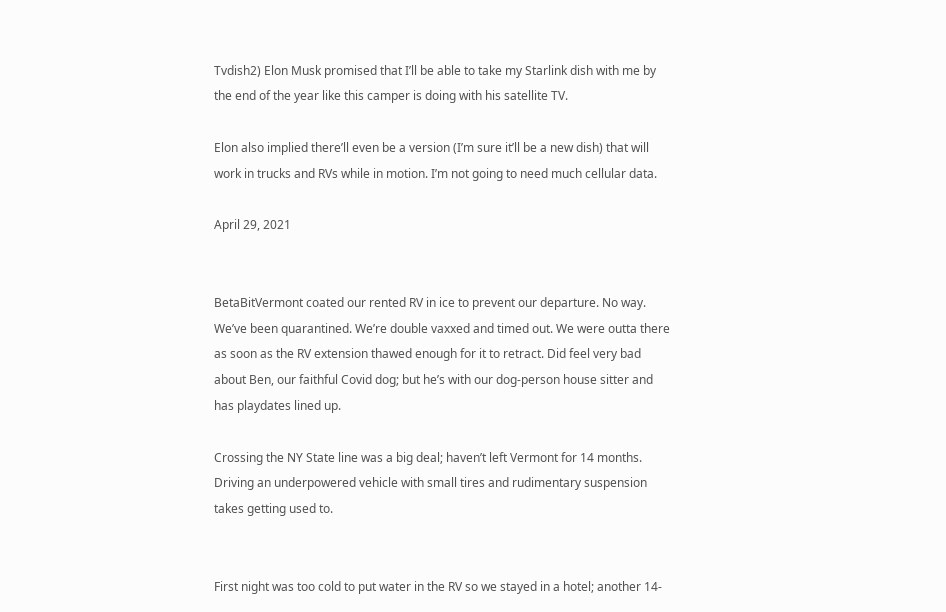Tvdish2) Elon Musk promised that I’ll be able to take my Starlink dish with me by the end of the year like this camper is doing with his satellite TV.

Elon also implied there’ll even be a version (I’m sure it’ll be a new dish) that will work in trucks and RVs while in motion. I’m not going to need much cellular data.

April 29, 2021


BetaBitVermont coated our rented RV in ice to prevent our departure. No way. We’ve been quarantined. We’re double vaxxed and timed out. We were outta there as soon as the RV extension thawed enough for it to retract. Did feel very bad about Ben, our faithful Covid dog; but he’s with our dog-person house sitter and has playdates lined up.

Crossing the NY State line was a big deal; haven’t left Vermont for 14 months. Driving an underpowered vehicle with small tires and rudimentary suspension takes getting used to.


First night was too cold to put water in the RV so we stayed in a hotel; another 14-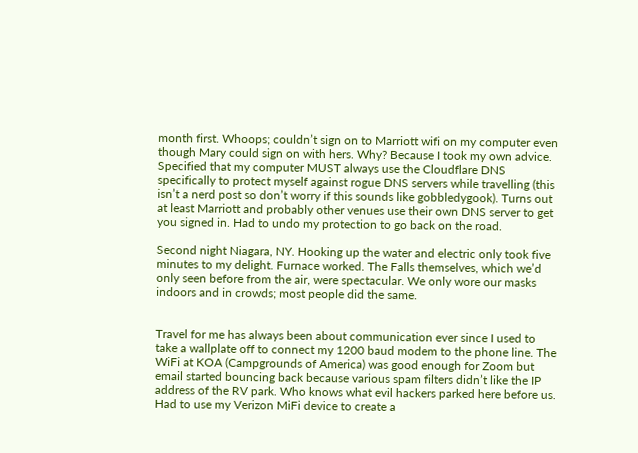month first. Whoops; couldn’t sign on to Marriott wifi on my computer even though Mary could sign on with hers. Why? Because I took my own advice. Specified that my computer MUST always use the Cloudflare DNS specifically to protect myself against rogue DNS servers while travelling (this isn’t a nerd post so don’t worry if this sounds like gobbledygook). Turns out at least Marriott and probably other venues use their own DNS server to get you signed in. Had to undo my protection to go back on the road.

Second night Niagara, NY. Hooking up the water and electric only took five minutes to my delight. Furnace worked. The Falls themselves, which we’d only seen before from the air, were spectacular. We only wore our masks indoors and in crowds; most people did the same.


Travel for me has always been about communication ever since I used to take a wallplate off to connect my 1200 baud modem to the phone line. The WiFi at KOA (Campgrounds of America) was good enough for Zoom but email started bouncing back because various spam filters didn’t like the IP address of the RV park. Who knows what evil hackers parked here before us. Had to use my Verizon MiFi device to create a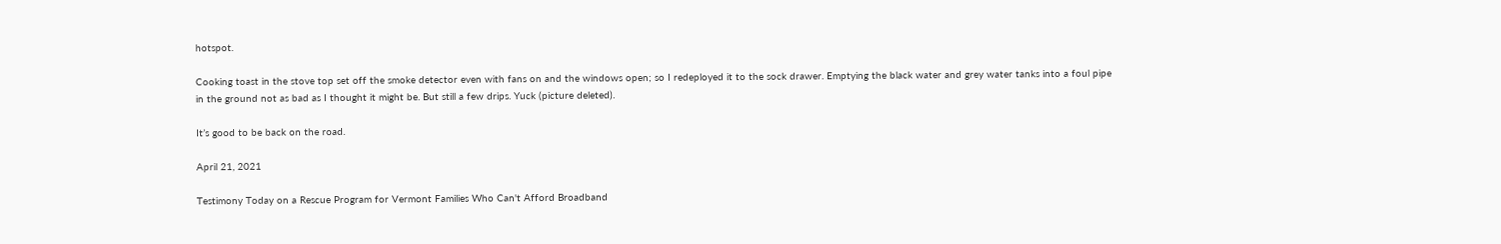hotspot.

Cooking toast in the stove top set off the smoke detector even with fans on and the windows open; so I redeployed it to the sock drawer. Emptying the black water and grey water tanks into a foul pipe in the ground not as bad as I thought it might be. But still a few drips. Yuck (picture deleted).

It’s good to be back on the road.

April 21, 2021

Testimony Today on a Rescue Program for Vermont Families Who Can't Afford Broadband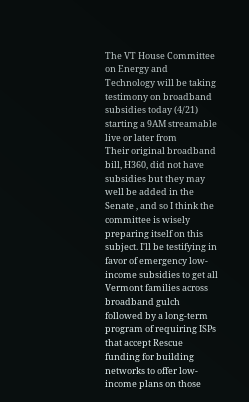The VT House Committee on Energy and Technology will be taking testimony on broadband subsidies today (4/21) starting a 9AM streamable live or later from
Their original broadband bill, H360, did not have subsidies but they may well be added in the Senate , and so I think the committee is wisely preparing itself on this subject. I'll be testifying in favor of emergency low-income subsidies to get all Vermont families across broadband gulch followed by a long-term program of requiring ISPs that accept Rescue funding for building networks to offer low-income plans on those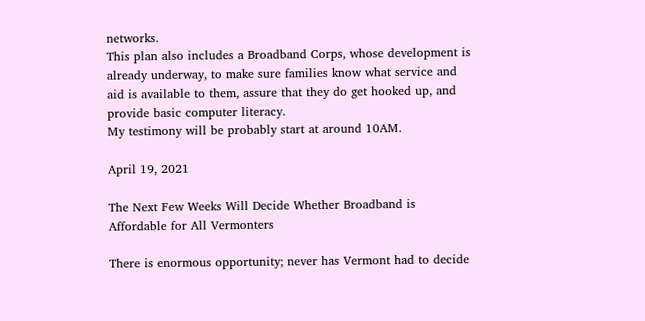networks.
This plan also includes a Broadband Corps, whose development is already underway, to make sure families know what service and aid is available to them, assure that they do get hooked up, and provide basic computer literacy.
My testimony will be probably start at around 10AM.

April 19, 2021

The Next Few Weeks Will Decide Whether Broadband is Affordable for All Vermonters

There is enormous opportunity; never has Vermont had to decide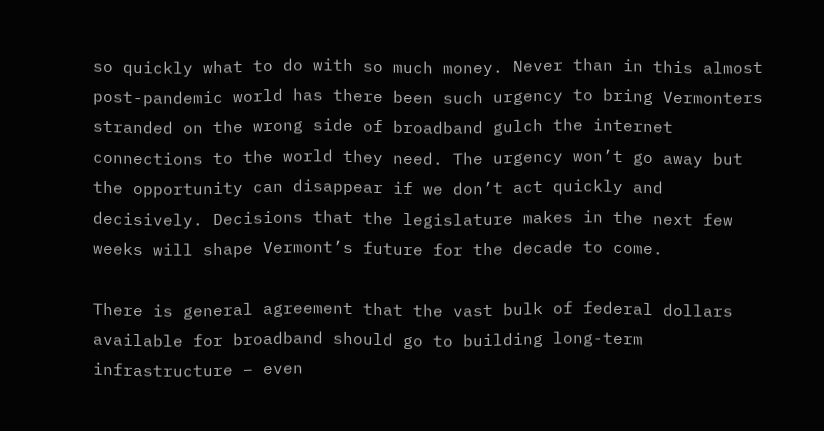so quickly what to do with so much money. Never than in this almost post-pandemic world has there been such urgency to bring Vermonters stranded on the wrong side of broadband gulch the internet connections to the world they need. The urgency won’t go away but the opportunity can disappear if we don’t act quickly and decisively. Decisions that the legislature makes in the next few weeks will shape Vermont’s future for the decade to come.

There is general agreement that the vast bulk of federal dollars available for broadband should go to building long-term infrastructure – even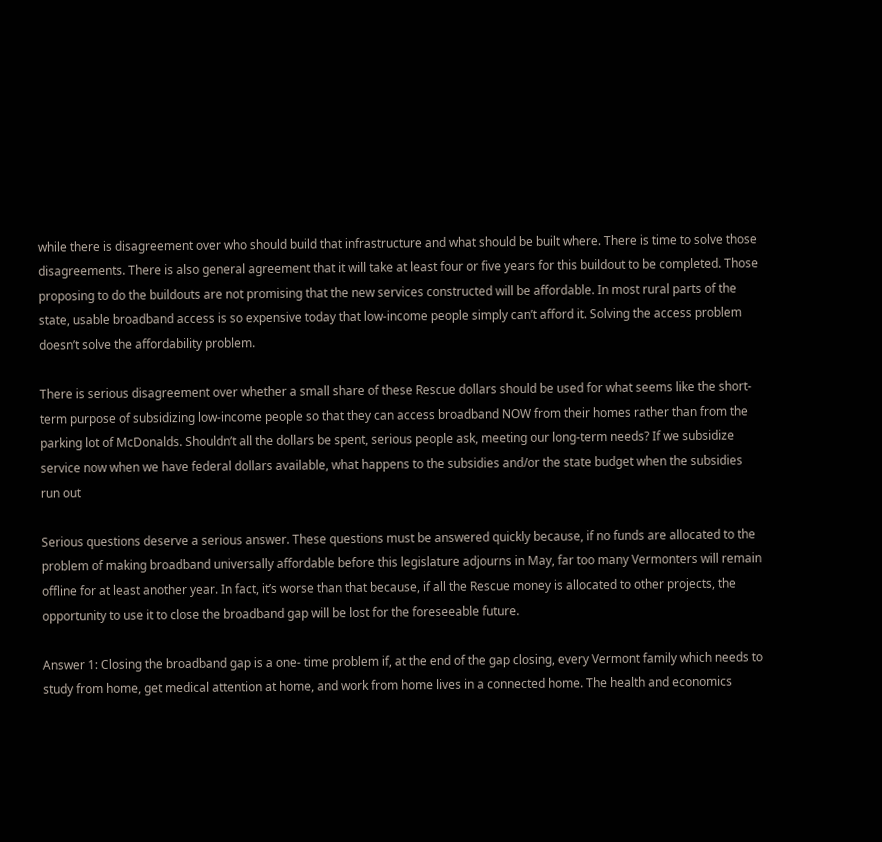while there is disagreement over who should build that infrastructure and what should be built where. There is time to solve those disagreements. There is also general agreement that it will take at least four or five years for this buildout to be completed. Those proposing to do the buildouts are not promising that the new services constructed will be affordable. In most rural parts of the state, usable broadband access is so expensive today that low-income people simply can’t afford it. Solving the access problem doesn’t solve the affordability problem.

There is serious disagreement over whether a small share of these Rescue dollars should be used for what seems like the short-term purpose of subsidizing low-income people so that they can access broadband NOW from their homes rather than from the parking lot of McDonalds. Shouldn’t all the dollars be spent, serious people ask, meeting our long-term needs? If we subsidize service now when we have federal dollars available, what happens to the subsidies and/or the state budget when the subsidies run out

Serious questions deserve a serious answer. These questions must be answered quickly because, if no funds are allocated to the problem of making broadband universally affordable before this legislature adjourns in May, far too many Vermonters will remain offline for at least another year. In fact, it’s worse than that because, if all the Rescue money is allocated to other projects, the opportunity to use it to close the broadband gap will be lost for the foreseeable future.

Answer 1: Closing the broadband gap is a one- time problem if, at the end of the gap closing, every Vermont family which needs to study from home, get medical attention at home, and work from home lives in a connected home. The health and economics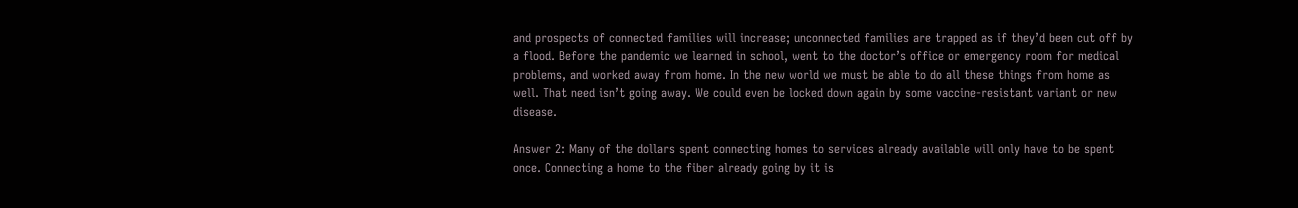and prospects of connected families will increase; unconnected families are trapped as if they’d been cut off by a flood. Before the pandemic we learned in school, went to the doctor’s office or emergency room for medical problems, and worked away from home. In the new world we must be able to do all these things from home as well. That need isn’t going away. We could even be locked down again by some vaccine-resistant variant or new disease.

Answer 2: Many of the dollars spent connecting homes to services already available will only have to be spent once. Connecting a home to the fiber already going by it is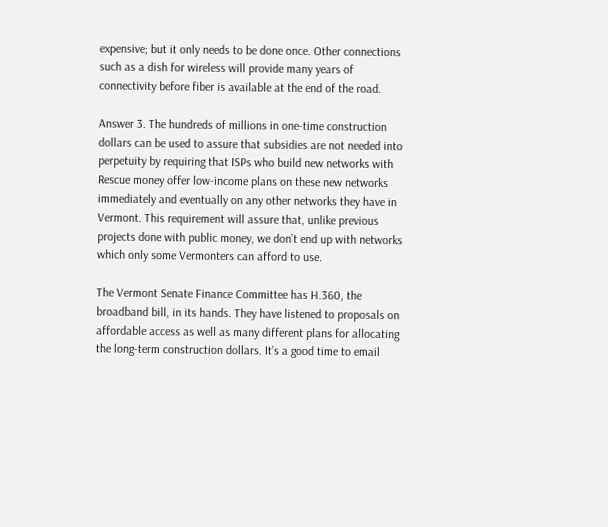expensive; but it only needs to be done once. Other connections such as a dish for wireless will provide many years of connectivity before fiber is available at the end of the road.

Answer 3. The hundreds of millions in one-time construction dollars can be used to assure that subsidies are not needed into perpetuity by requiring that ISPs who build new networks with Rescue money offer low-income plans on these new networks immediately and eventually on any other networks they have in Vermont. This requirement will assure that, unlike previous projects done with public money, we don’t end up with networks which only some Vermonters can afford to use.

The Vermont Senate Finance Committee has H.360, the broadband bill, in its hands. They have listened to proposals on affordable access as well as many different plans for allocating the long-term construction dollars. It’s a good time to email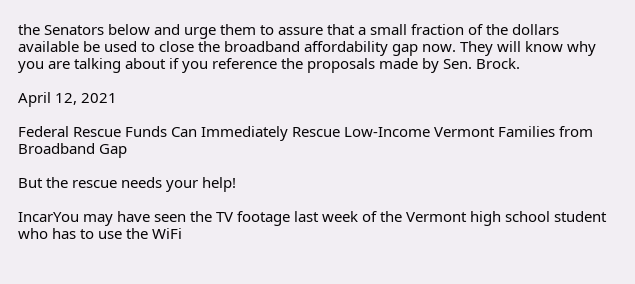the Senators below and urge them to assure that a small fraction of the dollars available be used to close the broadband affordability gap now. They will know why you are talking about if you reference the proposals made by Sen. Brock.

April 12, 2021

Federal Rescue Funds Can Immediately Rescue Low-Income Vermont Families from Broadband Gap

But the rescue needs your help!

IncarYou may have seen the TV footage last week of the Vermont high school student who has to use the WiFi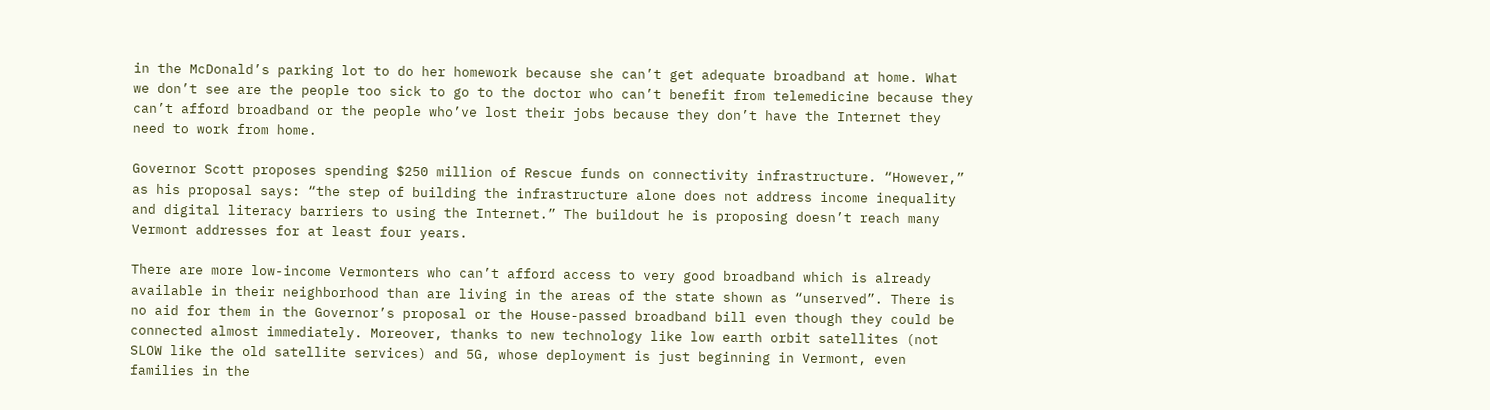in the McDonald’s parking lot to do her homework because she can’t get adequate broadband at home. What we don’t see are the people too sick to go to the doctor who can’t benefit from telemedicine because they can’t afford broadband or the people who’ve lost their jobs because they don’t have the Internet they need to work from home.

Governor Scott proposes spending $250 million of Rescue funds on connectivity infrastructure. “However,” as his proposal says: “the step of building the infrastructure alone does not address income inequality and digital literacy barriers to using the Internet.” The buildout he is proposing doesn’t reach many Vermont addresses for at least four years.

There are more low-income Vermonters who can’t afford access to very good broadband which is already available in their neighborhood than are living in the areas of the state shown as “unserved”. There is no aid for them in the Governor’s proposal or the House-passed broadband bill even though they could be connected almost immediately. Moreover, thanks to new technology like low earth orbit satellites (not SLOW like the old satellite services) and 5G, whose deployment is just beginning in Vermont, even families in the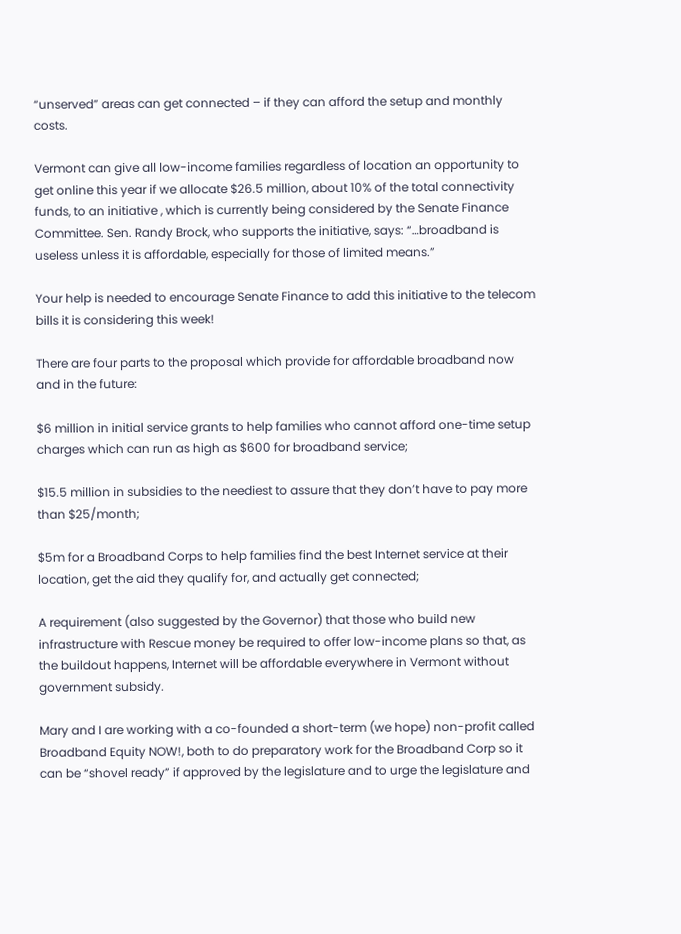“unserved” areas can get connected – if they can afford the setup and monthly costs.

Vermont can give all low-income families regardless of location an opportunity to get online this year if we allocate $26.5 million, about 10% of the total connectivity funds, to an initiative , which is currently being considered by the Senate Finance Committee. Sen. Randy Brock, who supports the initiative, says: “…broadband is useless unless it is affordable, especially for those of limited means.”

Your help is needed to encourage Senate Finance to add this initiative to the telecom bills it is considering this week!

There are four parts to the proposal which provide for affordable broadband now and in the future:

$6 million in initial service grants to help families who cannot afford one-time setup charges which can run as high as $600 for broadband service;

$15.5 million in subsidies to the neediest to assure that they don’t have to pay more than $25/month;

$5m for a Broadband Corps to help families find the best Internet service at their location, get the aid they qualify for, and actually get connected;

A requirement (also suggested by the Governor) that those who build new infrastructure with Rescue money be required to offer low-income plans so that, as the buildout happens, Internet will be affordable everywhere in Vermont without government subsidy.

Mary and I are working with a co-founded a short-term (we hope) non-profit called Broadband Equity NOW!, both to do preparatory work for the Broadband Corp so it can be “shovel ready” if approved by the legislature and to urge the legislature and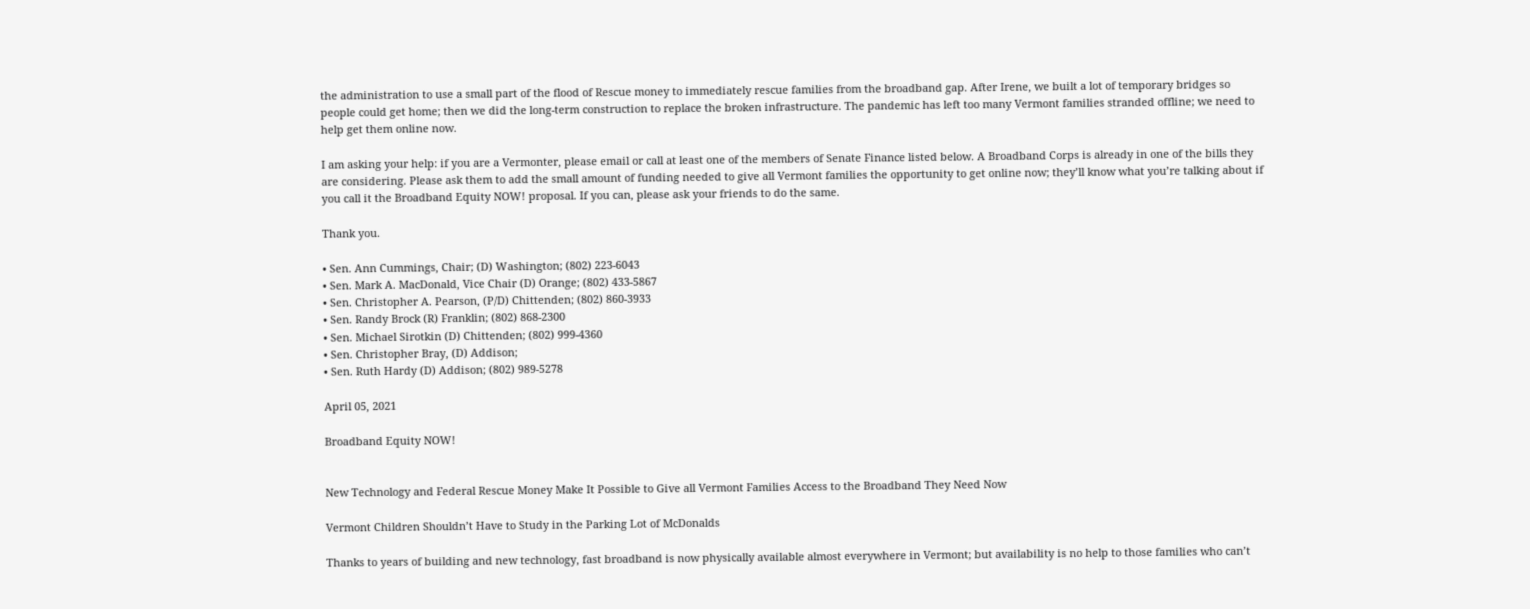the administration to use a small part of the flood of Rescue money to immediately rescue families from the broadband gap. After Irene, we built a lot of temporary bridges so people could get home; then we did the long-term construction to replace the broken infrastructure. The pandemic has left too many Vermont families stranded offline; we need to help get them online now.

I am asking your help: if you are a Vermonter, please email or call at least one of the members of Senate Finance listed below. A Broadband Corps is already in one of the bills they are considering. Please ask them to add the small amount of funding needed to give all Vermont families the opportunity to get online now; they’ll know what you’re talking about if you call it the Broadband Equity NOW! proposal. If you can, please ask your friends to do the same.

Thank you.

• Sen. Ann Cummings, Chair; (D) Washington; (802) 223-6043
• Sen. Mark A. MacDonald, Vice Chair (D) Orange; (802) 433-5867
• Sen. Christopher A. Pearson, (P/D) Chittenden; (802) 860-3933
• Sen. Randy Brock (R) Franklin; (802) 868-2300
• Sen. Michael Sirotkin (D) Chittenden; (802) 999-4360
• Sen. Christopher Bray, (D) Addison;
• Sen. Ruth Hardy (D) Addison; (802) 989-5278

April 05, 2021

Broadband Equity NOW!


New Technology and Federal Rescue Money Make It Possible to Give all Vermont Families Access to the Broadband They Need Now

Vermont Children Shouldn’t Have to Study in the Parking Lot of McDonalds

Thanks to years of building and new technology, fast broadband is now physically available almost everywhere in Vermont; but availability is no help to those families who can’t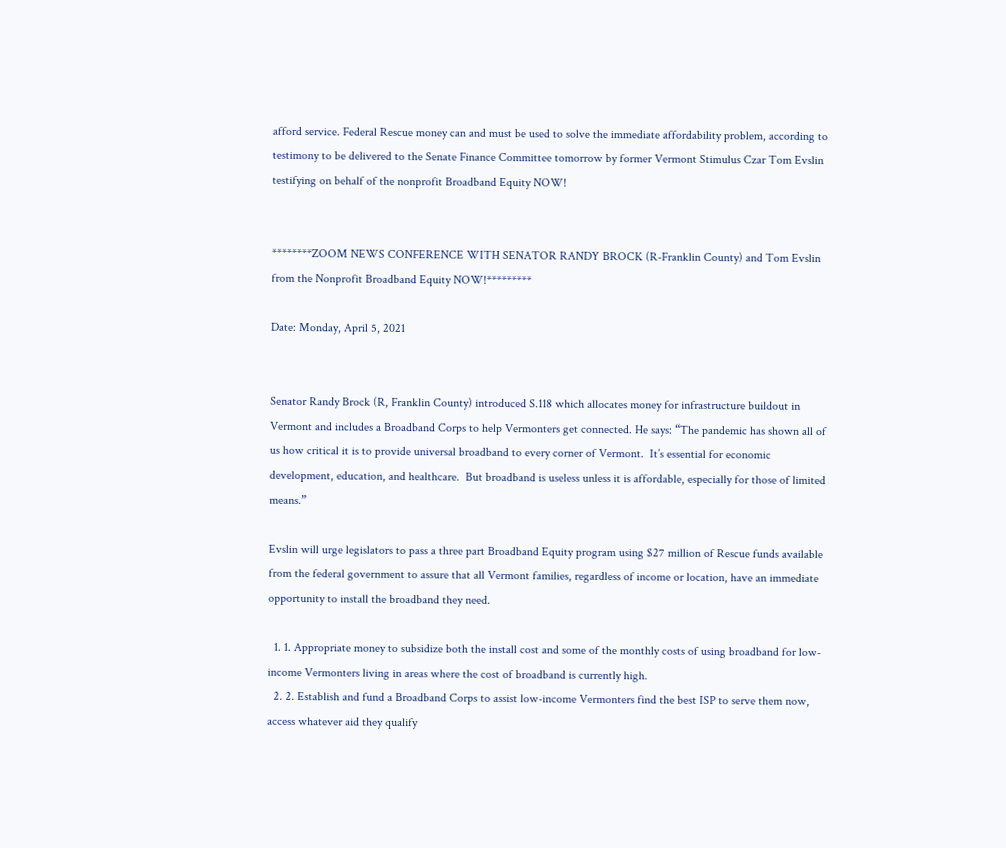afford service. Federal Rescue money can and must be used to solve the immediate affordability problem, according to testimony to be delivered to the Senate Finance Committee tomorrow by former Vermont Stimulus Czar Tom Evslin testifying on behalf of the nonprofit Broadband Equity NOW!


********ZOOM NEWS CONFERENCE WITH SENATOR RANDY BROCK (R-Franklin County) and Tom Evslin from the Nonprofit Broadband Equity NOW!*********

Date: Monday, April 5, 2021


Senator Randy Brock (R, Franklin County) introduced S.118 which allocates money for infrastructure buildout in Vermont and includes a Broadband Corps to help Vermonters get connected. He says: “The pandemic has shown all of us how critical it is to provide universal broadband to every corner of Vermont.  It’s essential for economic development, education, and healthcare.  But broadband is useless unless it is affordable, especially for those of limited means.”

Evslin will urge legislators to pass a three part Broadband Equity program using $27 million of Rescue funds available from the federal government to assure that all Vermont families, regardless of income or location, have an immediate opportunity to install the broadband they need.

  1. 1. Appropriate money to subsidize both the install cost and some of the monthly costs of using broadband for low-income Vermonters living in areas where the cost of broadband is currently high.
  2. 2. Establish and fund a Broadband Corps to assist low-income Vermonters find the best ISP to serve them now, access whatever aid they qualify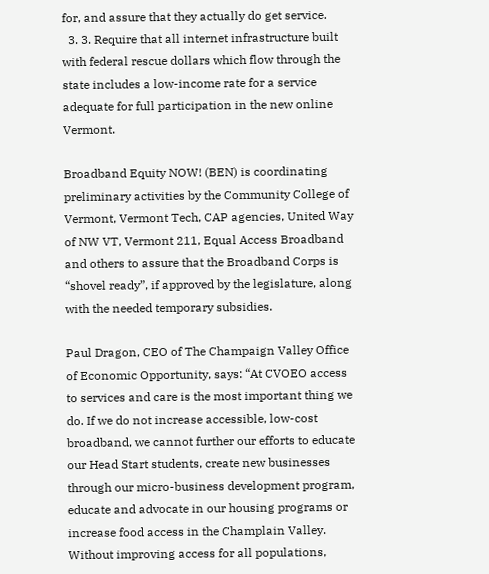for, and assure that they actually do get service.
  3. 3. Require that all internet infrastructure built with federal rescue dollars which flow through the state includes a low-income rate for a service adequate for full participation in the new online Vermont.

Broadband Equity NOW! (BEN) is coordinating preliminary activities by the Community College of Vermont, Vermont Tech, CAP agencies, United Way of NW VT, Vermont 211, Equal Access Broadband and others to assure that the Broadband Corps is “shovel ready”, if approved by the legislature, along with the needed temporary subsidies.

Paul Dragon, CEO of The Champaign Valley Office of Economic Opportunity, says: “At CVOEO access to services and care is the most important thing we do. If we do not increase accessible, low-cost broadband, we cannot further our efforts to educate our Head Start students, create new businesses through our micro-business development program, educate and advocate in our housing programs or increase food access in the Champlain Valley. Without improving access for all populations,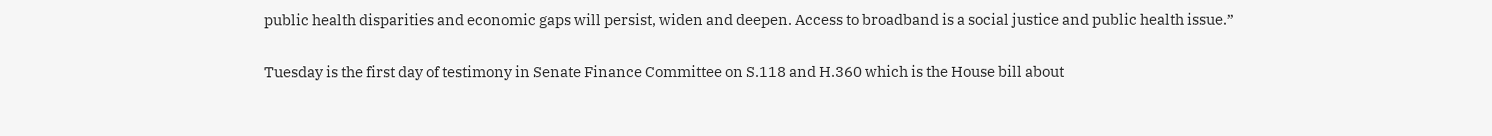public health disparities and economic gaps will persist, widen and deepen. Access to broadband is a social justice and public health issue.”

Tuesday is the first day of testimony in Senate Finance Committee on S.118 and H.360 which is the House bill about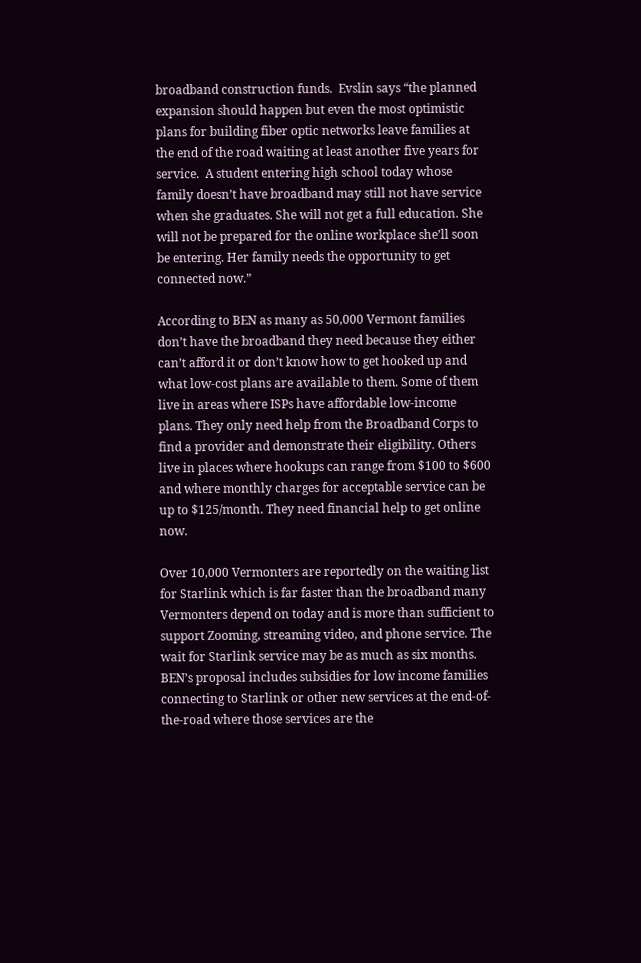broadband construction funds.  Evslin says “the planned expansion should happen but even the most optimistic plans for building fiber optic networks leave families at the end of the road waiting at least another five years for service.  A student entering high school today whose family doesn’t have broadband may still not have service when she graduates. She will not get a full education. She will not be prepared for the online workplace she’ll soon be entering. Her family needs the opportunity to get connected now.”

According to BEN as many as 50,000 Vermont families don’t have the broadband they need because they either can’t afford it or don’t know how to get hooked up and what low-cost plans are available to them. Some of them live in areas where ISPs have affordable low-income plans. They only need help from the Broadband Corps to find a provider and demonstrate their eligibility. Others live in places where hookups can range from $100 to $600 and where monthly charges for acceptable service can be up to $125/month. They need financial help to get online now.

Over 10,000 Vermonters are reportedly on the waiting list for Starlink which is far faster than the broadband many Vermonters depend on today and is more than sufficient to support Zooming, streaming video, and phone service. The wait for Starlink service may be as much as six months. BEN’s proposal includes subsidies for low income families connecting to Starlink or other new services at the end-of-the-road where those services are the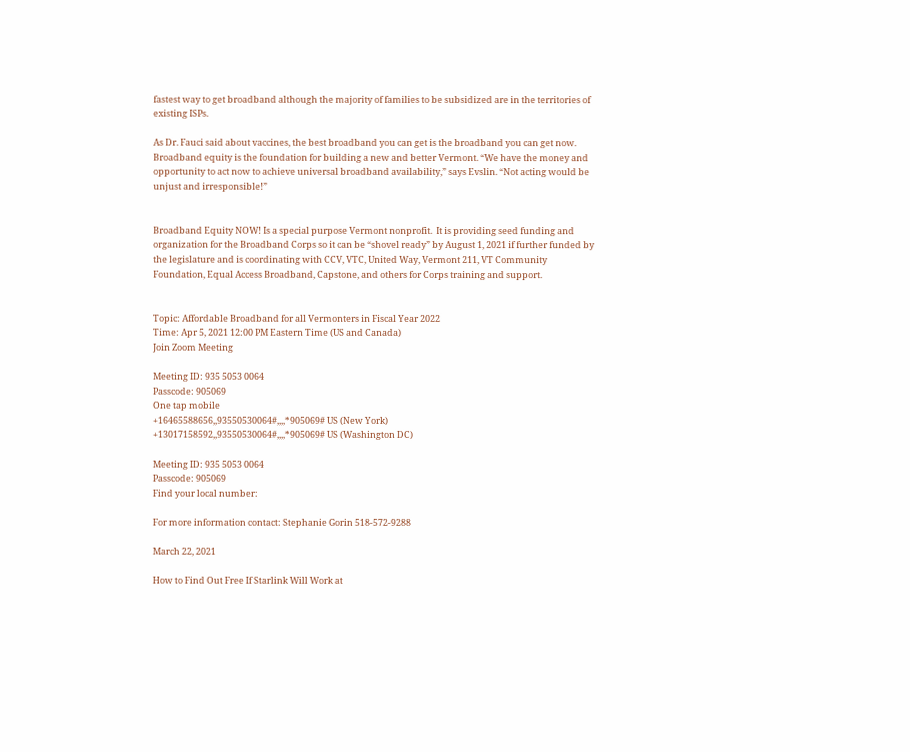fastest way to get broadband although the majority of families to be subsidized are in the territories of existing ISPs.

As Dr. Fauci said about vaccines, the best broadband you can get is the broadband you can get now. Broadband equity is the foundation for building a new and better Vermont. “We have the money and opportunity to act now to achieve universal broadband availability,” says Evslin. “Not acting would be unjust and irresponsible!”


Broadband Equity NOW! Is a special purpose Vermont nonprofit.  It is providing seed funding and organization for the Broadband Corps so it can be “shovel ready” by August 1, 2021 if further funded by the legislature and is coordinating with CCV, VTC, United Way, Vermont 211, VT Community Foundation, Equal Access Broadband, Capstone, and others for Corps training and support.


Topic: Affordable Broadband for all Vermonters in Fiscal Year 2022
Time: Apr 5, 2021 12:00 PM Eastern Time (US and Canada)
Join Zoom Meeting

Meeting ID: 935 5053 0064
Passcode: 905069
One tap mobile
+16465588656,,93550530064#,,,,*905069# US (New York)
+13017158592,,93550530064#,,,,*905069# US (Washington DC)

Meeting ID: 935 5053 0064
Passcode: 905069
Find your local number:

For more information contact: Stephanie Gorin 518-572-9288

March 22, 2021

How to Find Out Free If Starlink Will Work at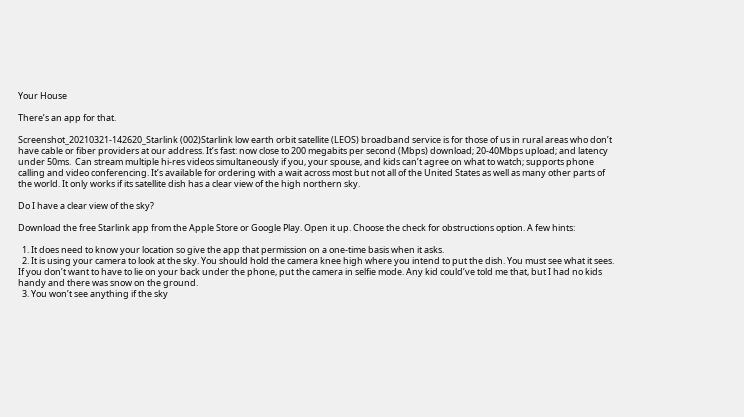Your House

There’s an app for that.

Screenshot_20210321-142620_Starlink (002)Starlink low earth orbit satellite (LEOS) broadband service is for those of us in rural areas who don’t have cable or fiber providers at our address. It’s fast: now close to 200 megabits per second (Mbps) download; 20-40Mbps upload; and latency under 50ms.  Can stream multiple hi-res videos simultaneously if you, your spouse, and kids can’t agree on what to watch; supports phone calling and video conferencing. It’s available for ordering with a wait across most but not all of the United States as well as many other parts of the world. It only works if its satellite dish has a clear view of the high northern sky.

Do I have a clear view of the sky?

Download the free Starlink app from the Apple Store or Google Play. Open it up. Choose the check for obstructions option. A few hints:

  1. It does need to know your location so give the app that permission on a one-time basis when it asks.
  2. It is using your camera to look at the sky. You should hold the camera knee high where you intend to put the dish. You must see what it sees. If you don’t want to have to lie on your back under the phone, put the camera in selfie mode. Any kid could’ve told me that, but I had no kids handy and there was snow on the ground.
  3. You won’t see anything if the sky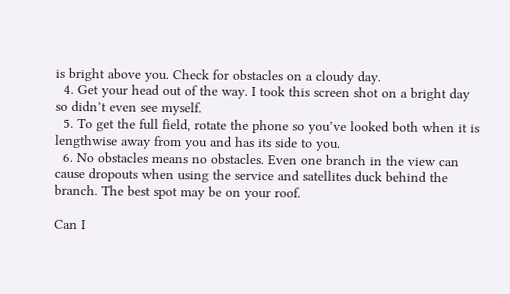is bright above you. Check for obstacles on a cloudy day.
  4. Get your head out of the way. I took this screen shot on a bright day so didn’t even see myself.
  5. To get the full field, rotate the phone so you’ve looked both when it is lengthwise away from you and has its side to you.
  6. No obstacles means no obstacles. Even one branch in the view can cause dropouts when using the service and satellites duck behind the branch. The best spot may be on your roof.

Can I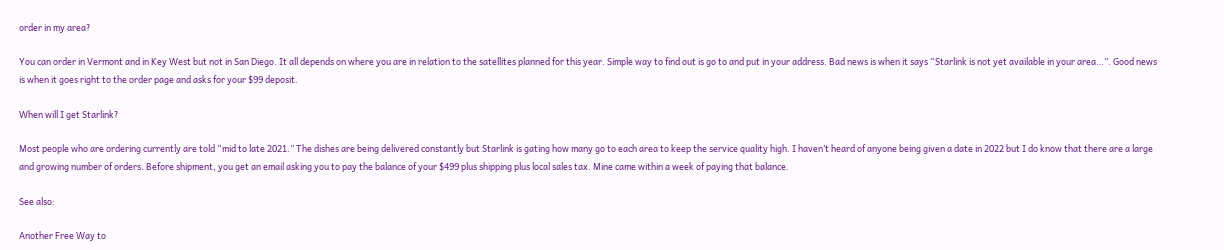order in my area?

You can order in Vermont and in Key West but not in San Diego. It all depends on where you are in relation to the satellites planned for this year. Simple way to find out is go to and put in your address. Bad news is when it says “Starlink is not yet available in your area…”. Good news is when it goes right to the order page and asks for your $99 deposit.

When will I get Starlink?

Most people who are ordering currently are told “mid to late 2021.” The dishes are being delivered constantly but Starlink is gating how many go to each area to keep the service quality high. I haven’t heard of anyone being given a date in 2022 but I do know that there are a large and growing number of orders. Before shipment, you get an email asking you to pay the balance of your $499 plus shipping plus local sales tax. Mine came within a week of paying that balance.

See also:

Another Free Way to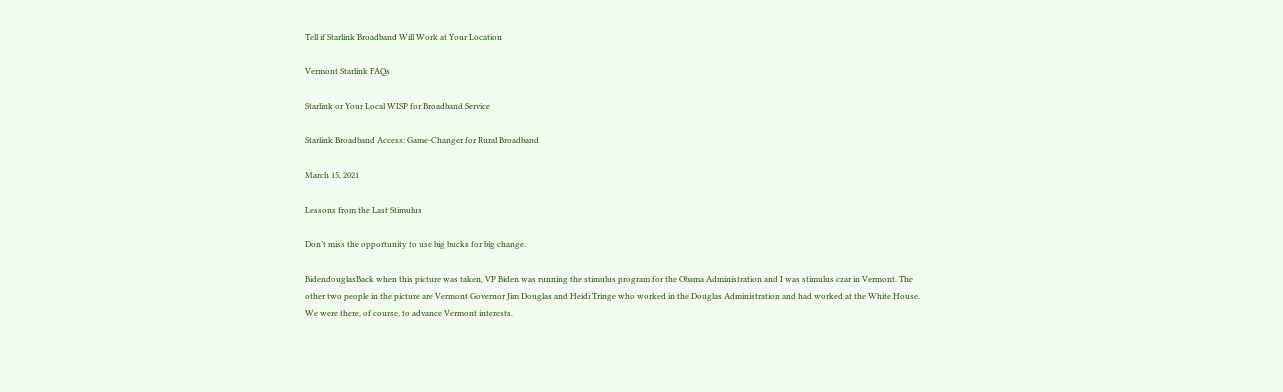Tell if Starlink Broadband Will Work at Your Location

Vermont Starlink FAQs

Starlink or Your Local WISP for Broadband Service

Starlink Broadband Access: Game-Changer for Rural Broadband

March 15, 2021

Lessons from the Last Stimulus

Don’t miss the opportunity to use big bucks for big change.

BidendouglasBack when this picture was taken, VP Biden was running the stimulus program for the Obama Administration and I was stimulus czar in Vermont. The other two people in the picture are Vermont Governor Jim Douglas and Heidi Tringe who worked in the Douglas Administration and had worked at the White House. We were there, of course, to advance Vermont interests.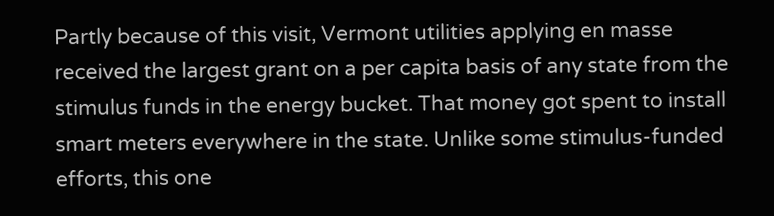Partly because of this visit, Vermont utilities applying en masse received the largest grant on a per capita basis of any state from the stimulus funds in the energy bucket. That money got spent to install smart meters everywhere in the state. Unlike some stimulus-funded efforts, this one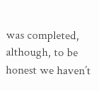was completed, although, to be honest we haven’t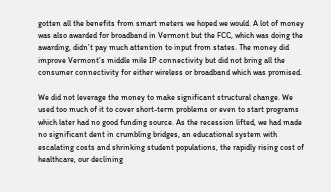gotten all the benefits from smart meters we hoped we would. A lot of money was also awarded for broadband in Vermont but the FCC, which was doing the awarding, didn’t pay much attention to input from states. The money did improve Vermont’s middle mile IP connectivity but did not bring all the consumer connectivity for either wireless or broadband which was promised.

We did not leverage the money to make significant structural change. We used too much of it to cover short-term problems or even to start programs which later had no good funding source. As the recession lifted, we had made no significant dent in crumbling bridges, an educational system with escalating costs and shrinking student populations, the rapidly rising cost of healthcare, our declining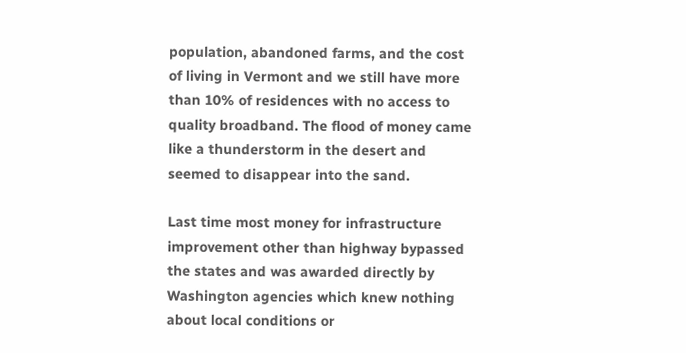population, abandoned farms, and the cost of living in Vermont and we still have more than 10% of residences with no access to quality broadband. The flood of money came like a thunderstorm in the desert and seemed to disappear into the sand.

Last time most money for infrastructure improvement other than highway bypassed the states and was awarded directly by Washington agencies which knew nothing about local conditions or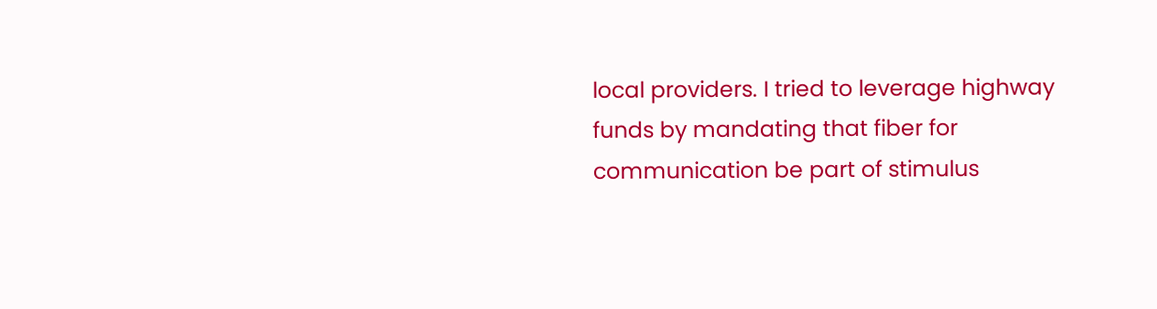local providers. I tried to leverage highway funds by mandating that fiber for communication be part of stimulus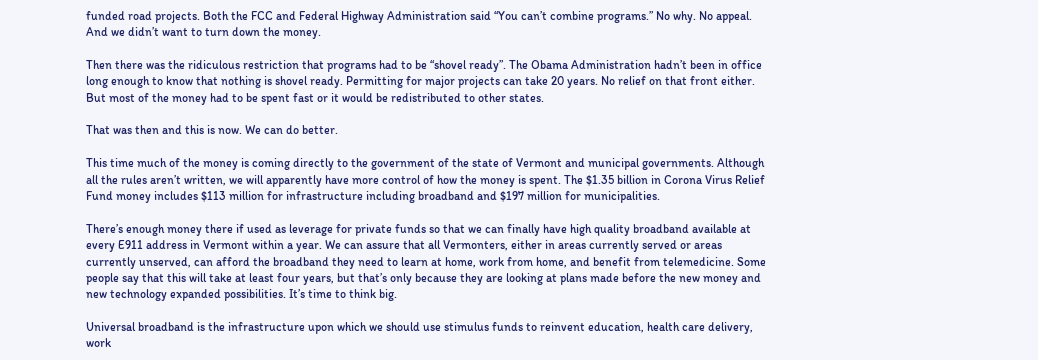funded road projects. Both the FCC and Federal Highway Administration said “You can’t combine programs.” No why. No appeal. And we didn’t want to turn down the money.

Then there was the ridiculous restriction that programs had to be “shovel ready”. The Obama Administration hadn’t been in office long enough to know that nothing is shovel ready. Permitting for major projects can take 20 years. No relief on that front either. But most of the money had to be spent fast or it would be redistributed to other states.

That was then and this is now. We can do better.

This time much of the money is coming directly to the government of the state of Vermont and municipal governments. Although all the rules aren’t written, we will apparently have more control of how the money is spent. The $1.35 billion in Corona Virus Relief Fund money includes $113 million for infrastructure including broadband and $197 million for municipalities.

There’s enough money there if used as leverage for private funds so that we can finally have high quality broadband available at every E911 address in Vermont within a year. We can assure that all Vermonters, either in areas currently served or areas currently unserved, can afford the broadband they need to learn at home, work from home, and benefit from telemedicine. Some people say that this will take at least four years, but that’s only because they are looking at plans made before the new money and new technology expanded possibilities. It’s time to think big.

Universal broadband is the infrastructure upon which we should use stimulus funds to reinvent education, health care delivery, work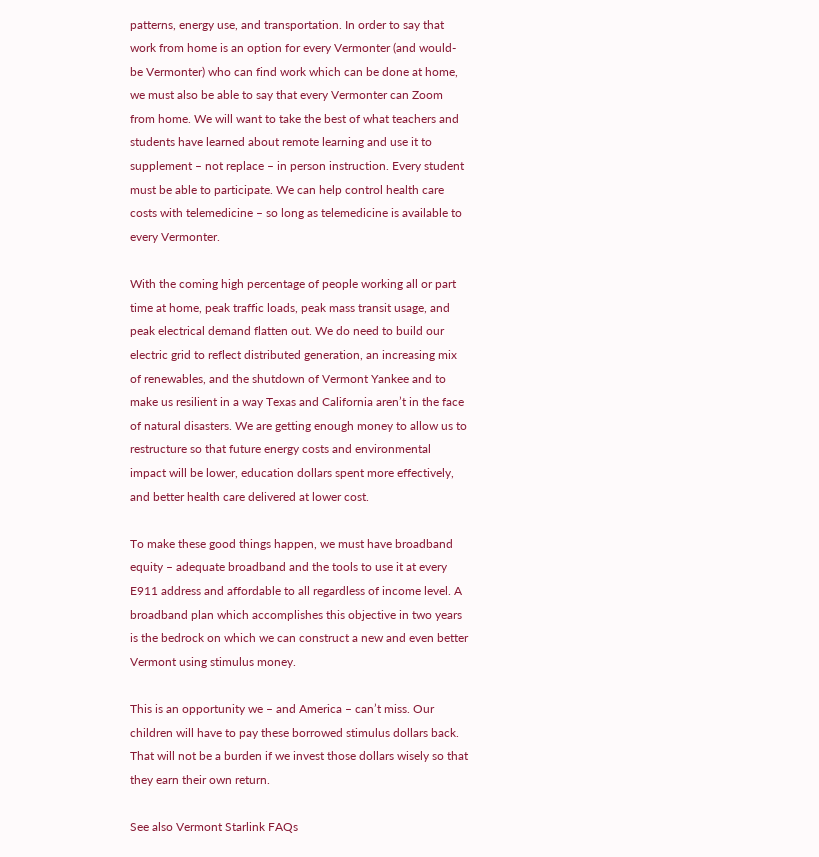patterns, energy use, and transportation. In order to say that work from home is an option for every Vermonter (and would-be Vermonter) who can find work which can be done at home, we must also be able to say that every Vermonter can Zoom from home. We will want to take the best of what teachers and students have learned about remote learning and use it to supplement – not replace – in person instruction. Every student must be able to participate. We can help control health care costs with telemedicine – so long as telemedicine is available to every Vermonter.

With the coming high percentage of people working all or part time at home, peak traffic loads, peak mass transit usage, and peak electrical demand flatten out. We do need to build our electric grid to reflect distributed generation, an increasing mix of renewables, and the shutdown of Vermont Yankee and to make us resilient in a way Texas and California aren’t in the face of natural disasters. We are getting enough money to allow us to restructure so that future energy costs and environmental impact will be lower, education dollars spent more effectively, and better health care delivered at lower cost.

To make these good things happen, we must have broadband equity – adequate broadband and the tools to use it at every E911 address and affordable to all regardless of income level. A broadband plan which accomplishes this objective in two years is the bedrock on which we can construct a new and even better Vermont using stimulus money.

This is an opportunity we – and America – can’t miss. Our children will have to pay these borrowed stimulus dollars back. That will not be a burden if we invest those dollars wisely so that they earn their own return.

See also Vermont Starlink FAQs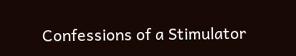Confessions of a Stimulator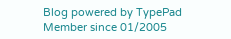Blog powered by TypePad
Member since 01/2005